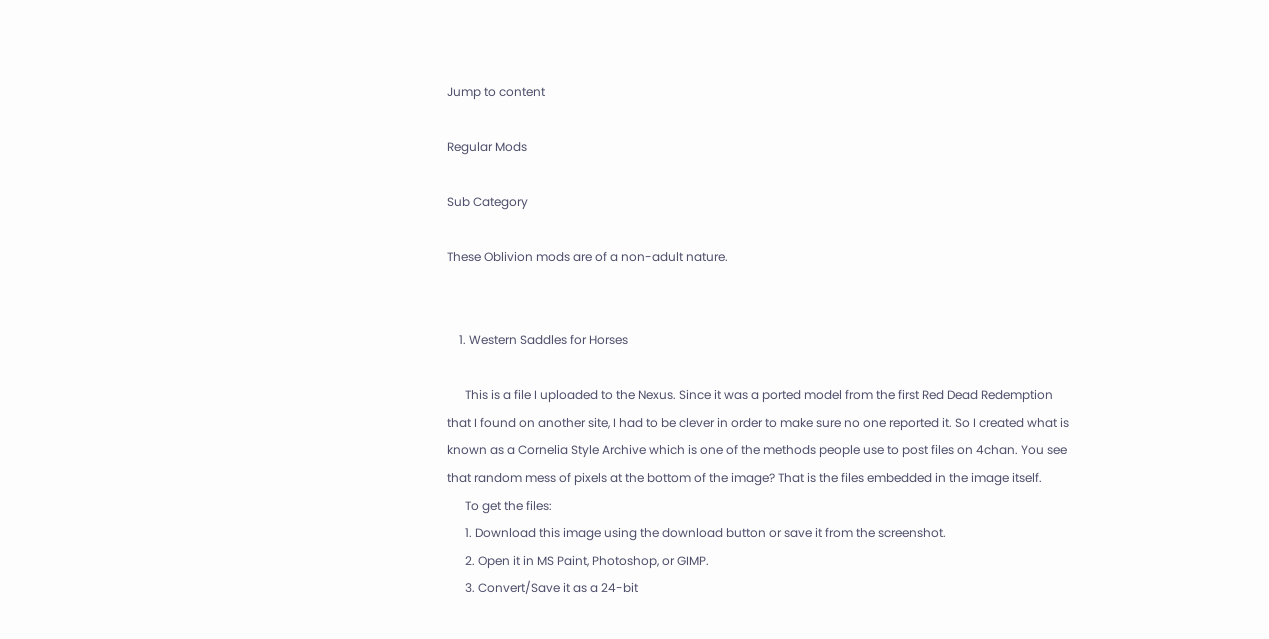Jump to content

Regular Mods

Sub Category

These Oblivion mods are of a non-adult nature.


    1. Western Saddles for Horses

      This is a file I uploaded to the Nexus. Since it was a ported model from the first Red Dead Redemption that I found on another site, I had to be clever in order to make sure no one reported it. So I created what is known as a Cornelia Style Archive which is one of the methods people use to post files on 4chan. You see that random mess of pixels at the bottom of the image? That is the files embedded in the image itself.
      To get the files:
      1. Download this image using the download button or save it from the screenshot.
      2. Open it in MS Paint, Photoshop, or GIMP.
      3. Convert/Save it as a 24-bit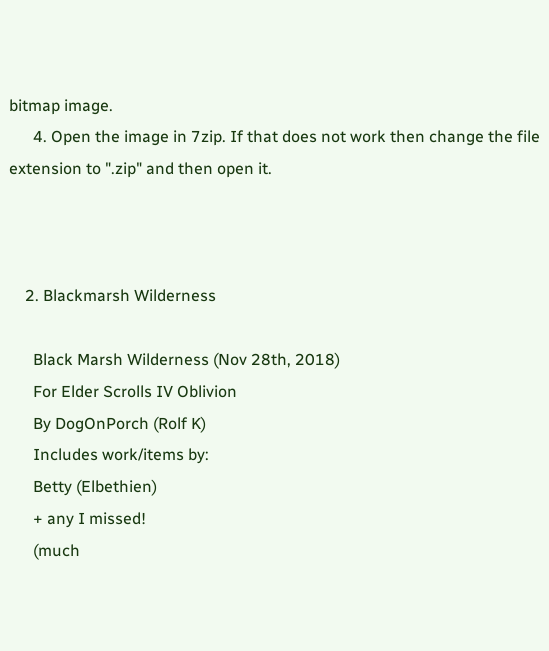bitmap image.
      4. Open the image in 7zip. If that does not work then change the file extension to ".zip" and then open it.



    2. Blackmarsh Wilderness

      Black Marsh Wilderness (Nov 28th, 2018)
      For Elder Scrolls IV Oblivion
      By DogOnPorch (Rolf K)
      Includes work/items by:
      Betty (Elbethien)
      + any I missed!
      (much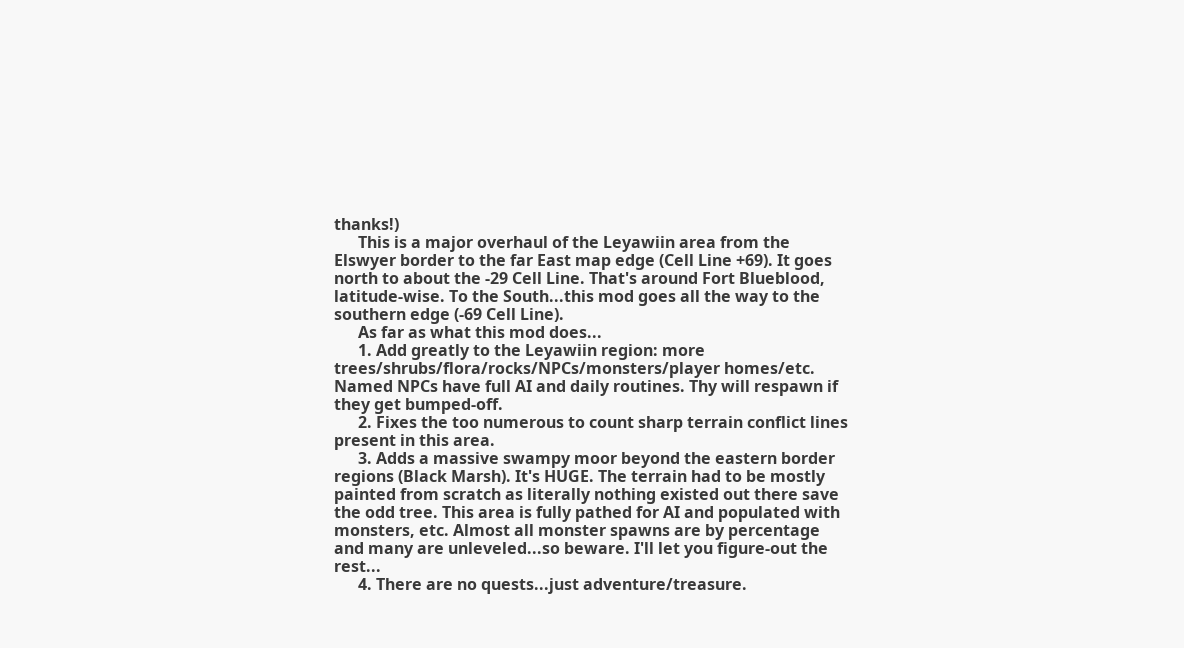thanks!)
      This is a major overhaul of the Leyawiin area from the Elswyer border to the far East map edge (Cell Line +69). It goes north to about the -29 Cell Line. That's around Fort Blueblood, latitude-wise. To the South...this mod goes all the way to the southern edge (-69 Cell Line).
      As far as what this mod does...
      1. Add greatly to the Leyawiin region: more trees/shrubs/flora/rocks/NPCs/monsters/player homes/etc. Named NPCs have full AI and daily routines. Thy will respawn if they get bumped-off.
      2. Fixes the too numerous to count sharp terrain conflict lines present in this area.
      3. Adds a massive swampy moor beyond the eastern border regions (Black Marsh). It's HUGE. The terrain had to be mostly painted from scratch as literally nothing existed out there save the odd tree. This area is fully pathed for AI and populated with monsters, etc. Almost all monster spawns are by percentage and many are unleveled...so beware. I'll let you figure-out the rest...
      4. There are no quests...just adventure/treasure.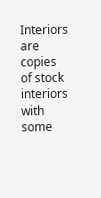Interiors are copies of stock interiors with some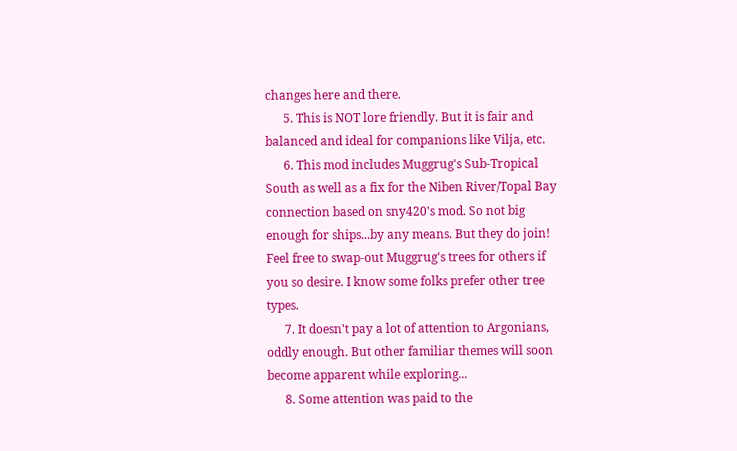changes here and there.
      5. This is NOT lore friendly. But it is fair and balanced and ideal for companions like Vilja, etc.
      6. This mod includes Muggrug's Sub-Tropical South as well as a fix for the Niben River/Topal Bay connection based on sny420's mod. So not big enough for ships...by any means. But they do join! Feel free to swap-out Muggrug's trees for others if you so desire. I know some folks prefer other tree types.
      7. It doesn't pay a lot of attention to Argonians, oddly enough. But other familiar themes will soon become apparent while exploring...
      8. Some attention was paid to the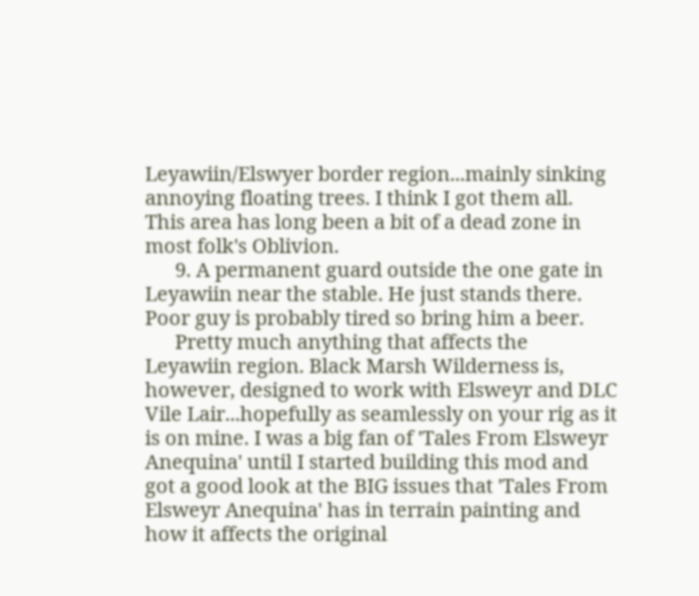Leyawiin/Elswyer border region...mainly sinking annoying floating trees. I think I got them all. This area has long been a bit of a dead zone in most folk's Oblivion.
      9. A permanent guard outside the one gate in Leyawiin near the stable. He just stands there. Poor guy is probably tired so bring him a beer.
      Pretty much anything that affects the Leyawiin region. Black Marsh Wilderness is, however, designed to work with Elsweyr and DLC Vile Lair...hopefully as seamlessly on your rig as it is on mine. I was a big fan of 'Tales From Elsweyr Anequina' until I started building this mod and got a good look at the BIG issues that 'Tales From Elsweyr Anequina' has in terrain painting and how it affects the original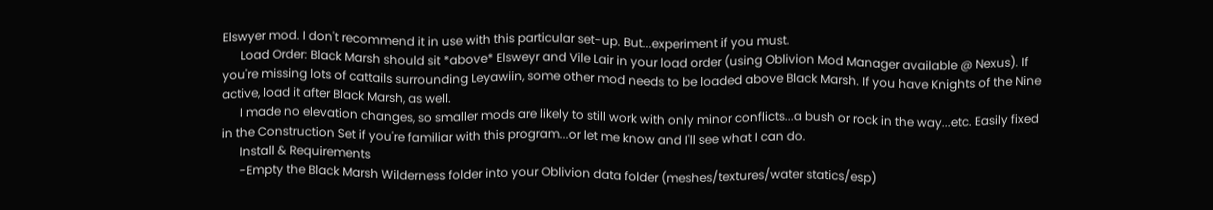Elswyer mod. I don't recommend it in use with this particular set-up. But...experiment if you must.
      Load Order: Black Marsh should sit *above* Elsweyr and Vile Lair in your load order (using Oblivion Mod Manager available @ Nexus). If you're missing lots of cattails surrounding Leyawiin, some other mod needs to be loaded above Black Marsh. If you have Knights of the Nine active, load it after Black Marsh, as well.
      I made no elevation changes, so smaller mods are likely to still work with only minor conflicts...a bush or rock in the way...etc. Easily fixed in the Construction Set if you're familiar with this program...or let me know and I'll see what I can do.
      Install & Requirements
      -Empty the Black Marsh Wilderness folder into your Oblivion data folder (meshes/textures/water statics/esp)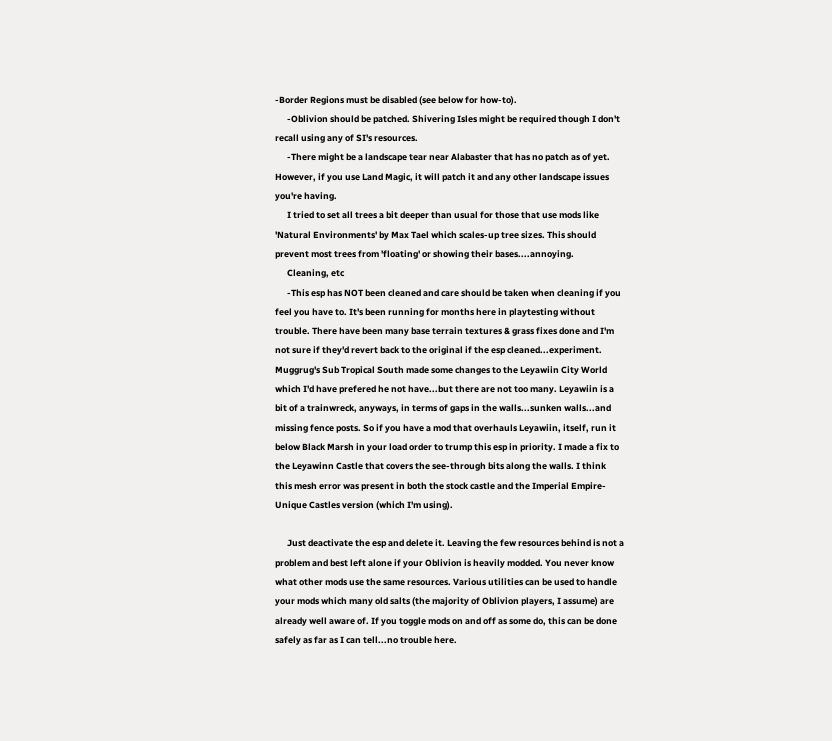-Border Regions must be disabled (see below for how-to).
      -Oblivion should be patched. Shivering Isles might be required though I don't recall using any of SI's resources.
      -There might be a landscape tear near Alabaster that has no patch as of yet. However, if you use Land Magic, it will patch it and any other landscape issues you're having.
      I tried to set all trees a bit deeper than usual for those that use mods like 'Natural Environments' by Max Tael which scales-up tree sizes. This should prevent most trees from 'floating' or showing their bases....annoying.
      Cleaning, etc
      -This esp has NOT been cleaned and care should be taken when cleaning if you feel you have to. It's been running for months here in playtesting without trouble. There have been many base terrain textures & grass fixes done and I'm not sure if they'd revert back to the original if the esp cleaned...experiment. Muggrug's Sub Tropical South made some changes to the Leyawiin City World which I'd have prefered he not have...but there are not too many. Leyawiin is a bit of a trainwreck, anyways, in terms of gaps in the walls...sunken walls...and missing fence posts. So if you have a mod that overhauls Leyawiin, itself, run it below Black Marsh in your load order to trump this esp in priority. I made a fix to the Leyawinn Castle that covers the see-through bits along the walls. I think this mesh error was present in both the stock castle and the Imperial Empire-Unique Castles version (which I'm using).

      Just deactivate the esp and delete it. Leaving the few resources behind is not a problem and best left alone if your Oblivion is heavily modded. You never know what other mods use the same resources. Various utilities can be used to handle your mods which many old salts (the majority of Oblivion players, I assume) are already well aware of. If you toggle mods on and off as some do, this can be done safely as far as I can tell...no trouble here.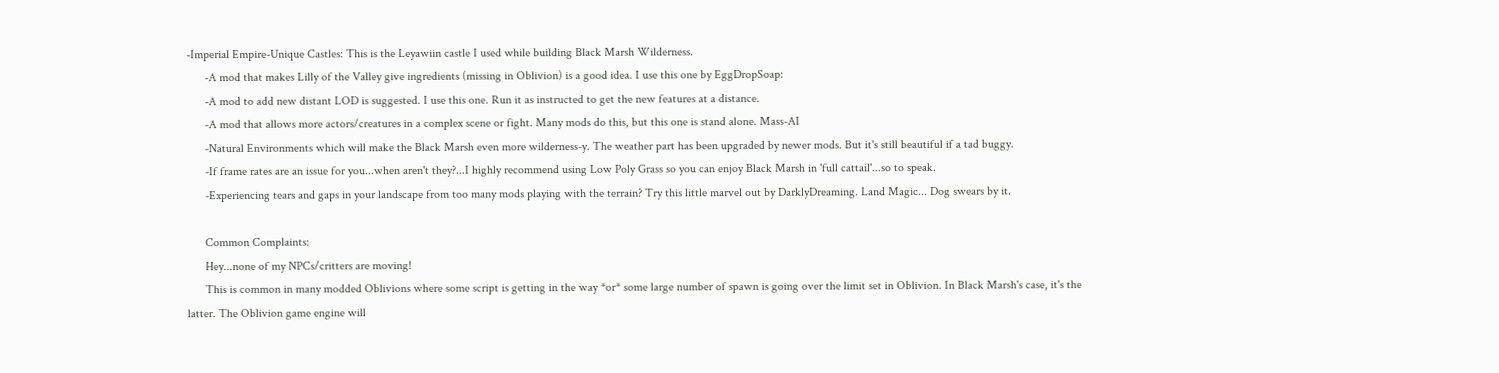-Imperial Empire-Unique Castles: This is the Leyawiin castle I used while building Black Marsh Wilderness.
      -A mod that makes Lilly of the Valley give ingredients (missing in Oblivion) is a good idea. I use this one by EggDropSoap:
      -A mod to add new distant LOD is suggested. I use this one. Run it as instructed to get the new features at a distance.
      -A mod that allows more actors/creatures in a complex scene or fight. Many mods do this, but this one is stand alone. Mass-AI
      -Natural Environments which will make the Black Marsh even more wilderness-y. The weather part has been upgraded by newer mods. But it's still beautiful if a tad buggy.
      -If frame rates are an issue for you...when aren't they?...I highly recommend using Low Poly Grass so you can enjoy Black Marsh in 'full cattail'...so to speak.
      -Experiencing tears and gaps in your landscape from too many mods playing with the terrain? Try this little marvel out by DarklyDreaming. Land Magic... Dog swears by it.

      Common Complaints:
      Hey...none of my NPCs/critters are moving!
      This is common in many modded Oblivions where some script is getting in the way *or* some large number of spawn is going over the limit set in Oblivion. In Black Marsh's case, it's the latter. The Oblivion game engine will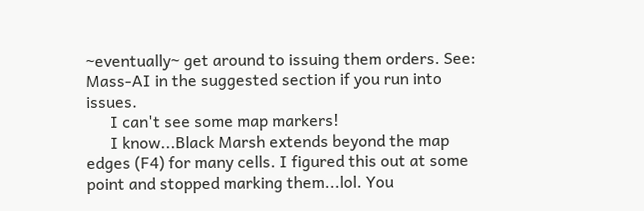~eventually~ get around to issuing them orders. See: Mass-AI in the suggested section if you run into issues.
      I can't see some map markers!
      I know...Black Marsh extends beyond the map edges (F4) for many cells. I figured this out at some point and stopped marking them...lol. You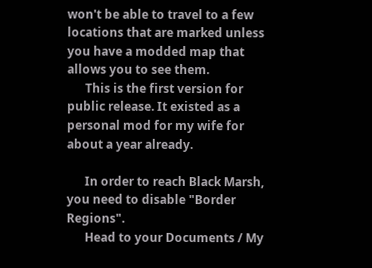won't be able to travel to a few locations that are marked unless you have a modded map that allows you to see them.
      This is the first version for public release. It existed as a personal mod for my wife for about a year already.

      In order to reach Black Marsh, you need to disable "Border Regions".
      Head to your Documents / My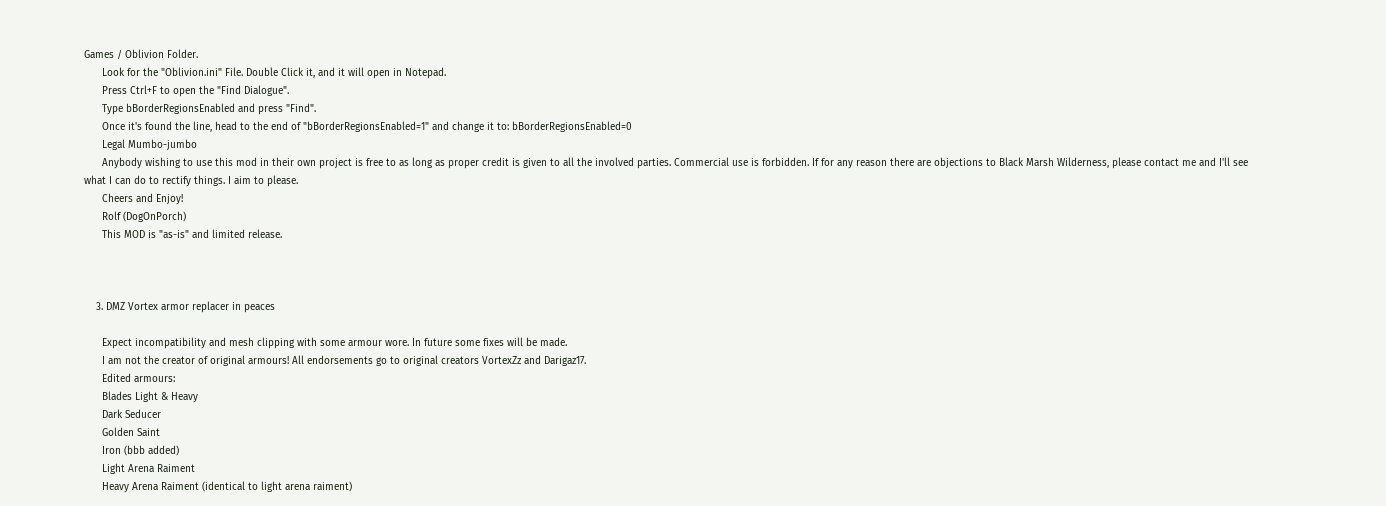Games / Oblivion Folder.
      Look for the "Oblivion.ini" File. Double Click it, and it will open in Notepad.
      Press Ctrl+F to open the "Find Dialogue".
      Type bBorderRegionsEnabled and press "Find".
      Once it's found the line, head to the end of "bBorderRegionsEnabled=1" and change it to: bBorderRegionsEnabled=0
      Legal Mumbo-jumbo
      Anybody wishing to use this mod in their own project is free to as long as proper credit is given to all the involved parties. Commercial use is forbidden. If for any reason there are objections to Black Marsh Wilderness, please contact me and I'll see what I can do to rectify things. I aim to please.
      Cheers and Enjoy!
      Rolf (DogOnPorch)
      This MOD is "as-is" and limited release.



    3. DMZ Vortex armor replacer in peaces

      Expect incompatibility and mesh clipping with some armour wore. In future some fixes will be made.
      I am not the creator of original armours! All endorsements go to original creators VortexZz and Darigaz17.
      Edited armours:
      Blades Light & Heavy
      Dark Seducer
      Golden Saint
      Iron (bbb added)
      Light Arena Raiment
      Heavy Arena Raiment (identical to light arena raiment)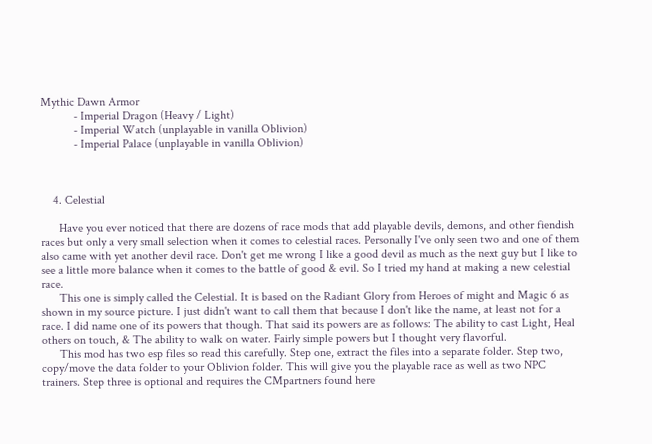Mythic Dawn Armor
           - Imperial Dragon (Heavy / Light)
           - Imperial Watch (unplayable in vanilla Oblivion)
           - Imperial Palace (unplayable in vanilla Oblivion)



    4. Celestial

      Have you ever noticed that there are dozens of race mods that add playable devils, demons, and other fiendish races but only a very small selection when it comes to celestial races. Personally I've only seen two and one of them also came with yet another devil race. Don't get me wrong I like a good devil as much as the next guy but I like to see a little more balance when it comes to the battle of good & evil. So I tried my hand at making a new celestial race.
      This one is simply called the Celestial. It is based on the Radiant Glory from Heroes of might and Magic 6 as shown in my source picture. I just didn't want to call them that because I don't like the name, at least not for a race. I did name one of its powers that though. That said its powers are as follows: The ability to cast Light, Heal others on touch, & The ability to walk on water. Fairly simple powers but I thought very flavorful.
      This mod has two esp files so read this carefully. Step one, extract the files into a separate folder. Step two, copy/move the data folder to your Oblivion folder. This will give you the playable race as well as two NPC trainers. Step three is optional and requires the CMpartners found here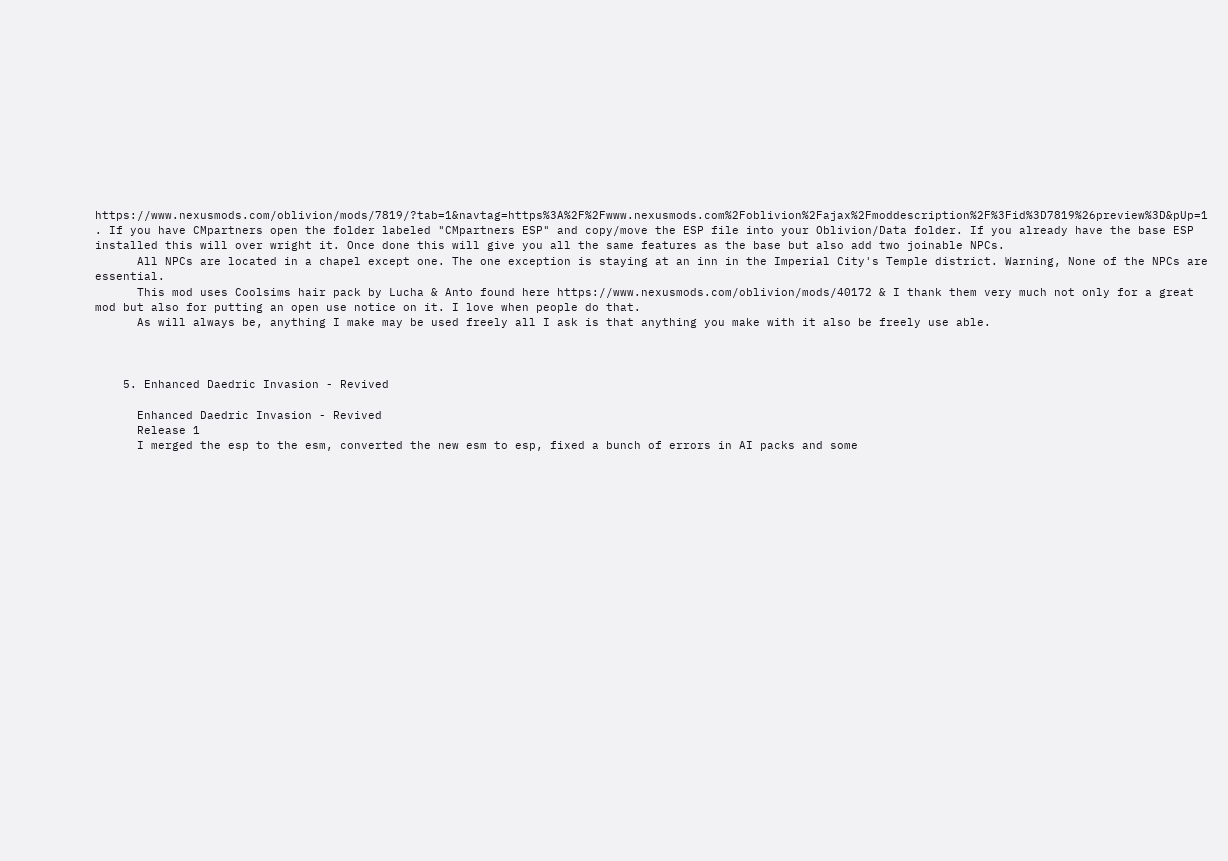https://www.nexusmods.com/oblivion/mods/7819/?tab=1&navtag=https%3A%2F%2Fwww.nexusmods.com%2Foblivion%2Fajax%2Fmoddescription%2F%3Fid%3D7819%26preview%3D&pUp=1 . If you have CMpartners open the folder labeled "CMpartners ESP" and copy/move the ESP file into your Oblivion/Data folder. If you already have the base ESP installed this will over wright it. Once done this will give you all the same features as the base but also add two joinable NPCs.
      All NPCs are located in a chapel except one. The one exception is staying at an inn in the Imperial City's Temple district. Warning, None of the NPCs are essential.
      This mod uses Coolsims hair pack by Lucha & Anto found here https://www.nexusmods.com/oblivion/mods/40172 & I thank them very much not only for a great mod but also for putting an open use notice on it. I love when people do that.
      As will always be, anything I make may be used freely all I ask is that anything you make with it also be freely use able.



    5. Enhanced Daedric Invasion - Revived

      Enhanced Daedric Invasion - Revived
      Release 1
      I merged the esp to the esm, converted the new esm to esp, fixed a bunch of errors in AI packs and some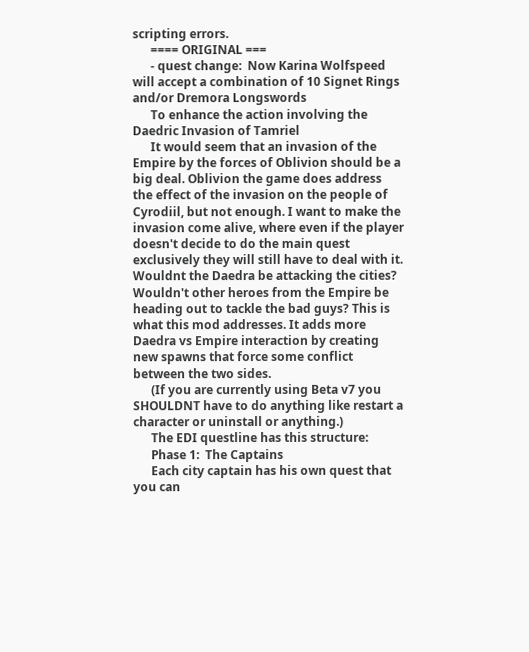scripting errors.
      ==== ORIGINAL ===
      - quest change:  Now Karina Wolfspeed will accept a combination of 10 Signet Rings and/or Dremora Longswords
      To enhance the action involving the Daedric Invasion of Tamriel
      It would seem that an invasion of the Empire by the forces of Oblivion should be a big deal. Oblivion the game does address the effect of the invasion on the people of Cyrodiil, but not enough. I want to make the invasion come alive, where even if the player doesn't decide to do the main quest exclusively they will still have to deal with it. Wouldnt the Daedra be attacking the cities? Wouldn't other heroes from the Empire be heading out to tackle the bad guys? This is what this mod addresses. It adds more Daedra vs Empire interaction by creating new spawns that force some conflict between the two sides.
      (If you are currently using Beta v7 you SHOULDNT have to do anything like restart a character or uninstall or anything.)
      The EDI questline has this structure:
      Phase 1:  The Captains
      Each city captain has his own quest that you can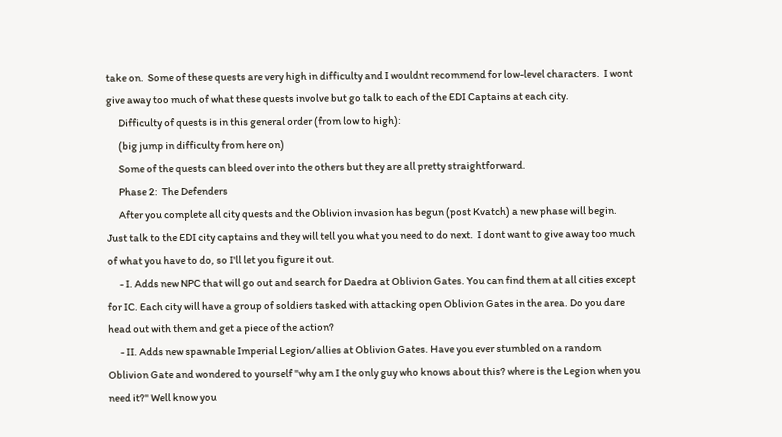take on.  Some of these quests are very high in difficulty and I wouldnt recommend for low-level characters.  I wont give away too much of what these quests involve but go talk to each of the EDI Captains at each city.
      Difficulty of quests is in this general order (from low to high):
      (big jump in difficulty from here on)
      Some of the quests can bleed over into the others but they are all pretty straightforward.
      Phase 2:  The Defenders
      After you complete all city quests and the Oblivion invasion has begun (post Kvatch) a new phase will begin.  Just talk to the EDI city captains and they will tell you what you need to do next.  I dont want to give away too much of what you have to do, so I'll let you figure it out.
      - I. Adds new NPC that will go out and search for Daedra at Oblivion Gates. You can find them at all cities except for IC. Each city will have a group of soldiers tasked with attacking open Oblivion Gates in the area. Do you dare head out with them and get a piece of the action?
      - II. Adds new spawnable Imperial Legion/allies at Oblivion Gates. Have you ever stumbled on a random Oblivion Gate and wondered to yourself "why am I the only guy who knows about this? where is the Legion when you need it?" Well know you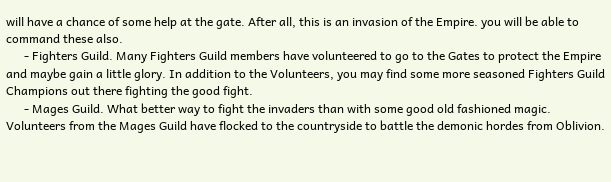will have a chance of some help at the gate. After all, this is an invasion of the Empire. you will be able to command these also.
      - Fighters Guild. Many Fighters Guild members have volunteered to go to the Gates to protect the Empire and maybe gain a little glory. In addition to the Volunteers, you may find some more seasoned Fighters Guild Champions out there fighting the good fight.
      - Mages Guild. What better way to fight the invaders than with some good old fashioned magic. Volunteers from the Mages Guild have flocked to the countryside to battle the demonic hordes from Oblivion.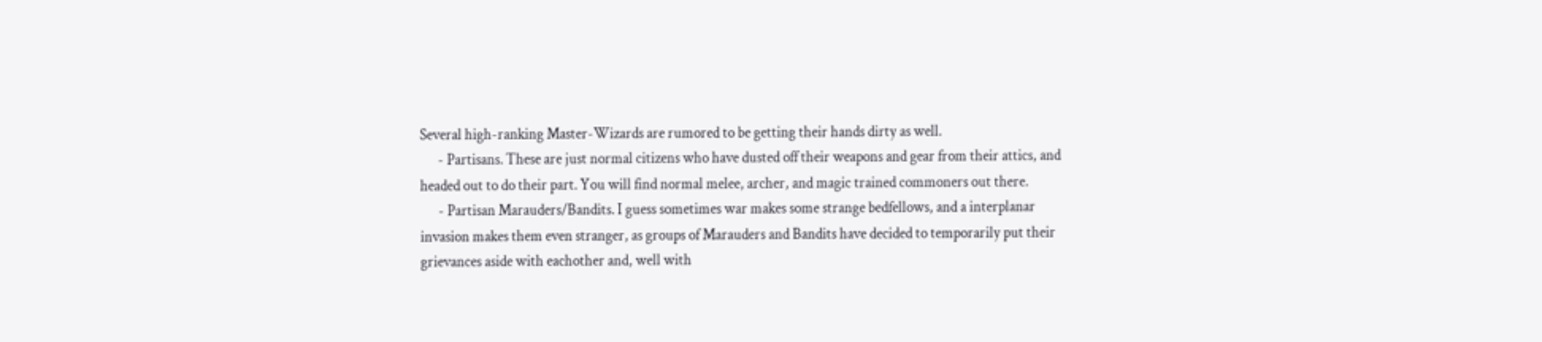Several high-ranking Master-Wizards are rumored to be getting their hands dirty as well.
      - Partisans. These are just normal citizens who have dusted off their weapons and gear from their attics, and headed out to do their part. You will find normal melee, archer, and magic trained commoners out there.
      - Partisan Marauders/Bandits. I guess sometimes war makes some strange bedfellows, and a interplanar invasion makes them even stranger, as groups of Marauders and Bandits have decided to temporarily put their grievances aside with eachother and, well with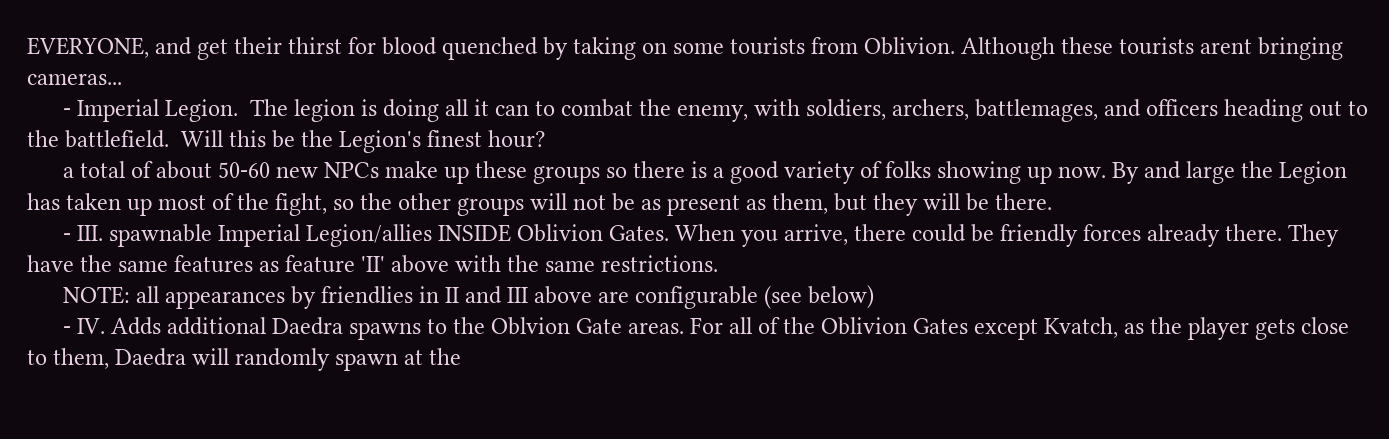EVERYONE, and get their thirst for blood quenched by taking on some tourists from Oblivion. Although these tourists arent bringing cameras...
      - Imperial Legion.  The legion is doing all it can to combat the enemy, with soldiers, archers, battlemages, and officers heading out to the battlefield.  Will this be the Legion's finest hour?
      a total of about 50-60 new NPCs make up these groups so there is a good variety of folks showing up now. By and large the Legion has taken up most of the fight, so the other groups will not be as present as them, but they will be there.
      - III. spawnable Imperial Legion/allies INSIDE Oblivion Gates. When you arrive, there could be friendly forces already there. They have the same features as feature 'II' above with the same restrictions.
      NOTE: all appearances by friendlies in II and III above are configurable (see below)
      - IV. Adds additional Daedra spawns to the Oblvion Gate areas. For all of the Oblivion Gates except Kvatch, as the player gets close to them, Daedra will randomly spawn at the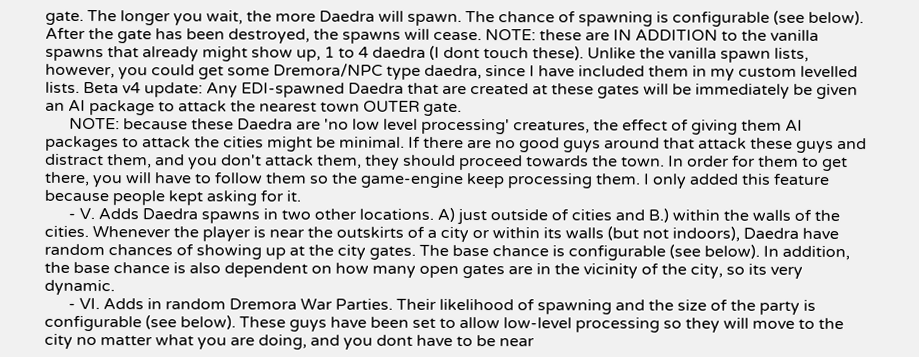gate. The longer you wait, the more Daedra will spawn. The chance of spawning is configurable (see below). After the gate has been destroyed, the spawns will cease. NOTE: these are IN ADDITION to the vanilla spawns that already might show up, 1 to 4 daedra (I dont touch these). Unlike the vanilla spawn lists, however, you could get some Dremora/NPC type daedra, since I have included them in my custom levelled lists. Beta v4 update: Any EDI-spawned Daedra that are created at these gates will be immediately be given an AI package to attack the nearest town OUTER gate.
      NOTE: because these Daedra are 'no low level processing' creatures, the effect of giving them AI packages to attack the cities might be minimal. If there are no good guys around that attack these guys and distract them, and you don't attack them, they should proceed towards the town. In order for them to get there, you will have to follow them so the game-engine keep processing them. I only added this feature because people kept asking for it.
      - V. Adds Daedra spawns in two other locations. A) just outside of cities and B.) within the walls of the cities. Whenever the player is near the outskirts of a city or within its walls (but not indoors), Daedra have random chances of showing up at the city gates. The base chance is configurable (see below). In addition, the base chance is also dependent on how many open gates are in the vicinity of the city, so its very dynamic.
      - VI. Adds in random Dremora War Parties. Their likelihood of spawning and the size of the party is configurable (see below). These guys have been set to allow low-level processing so they will move to the city no matter what you are doing, and you dont have to be near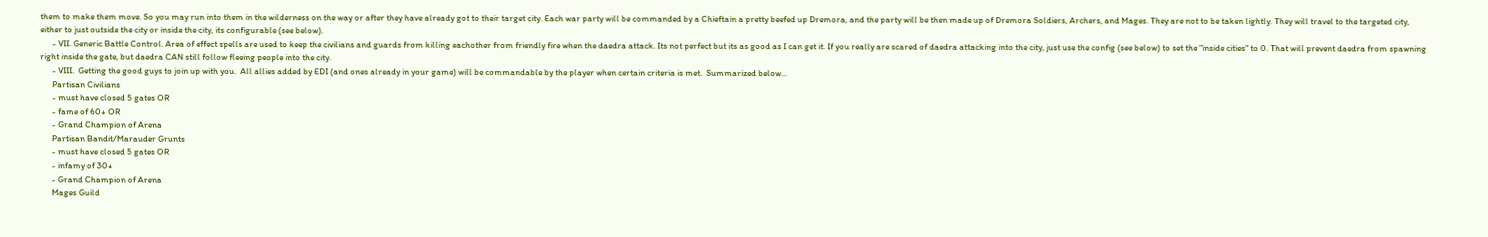them to make them move. So you may run into them in the wilderness on the way or after they have already got to their target city. Each war party will be commanded by a Chieftain a pretty beefed up Dremora, and the party will be then made up of Dremora Soldiers, Archers, and Mages. They are not to be taken lightly. They will travel to the targeted city, either to just outside the city or inside the city, its configurable (see below).
      - VII. Generic Battle Control. Area of effect spells are used to keep the civilians and guards from killing eachother from friendly fire when the daedra attack. Its not perfect but its as good as I can get it. If you really are scared of daedra attacking into the city, just use the config (see below) to set the "inside cities" to 0. That will prevent daedra from spawning right inside the gate, but daedra CAN still follow fleeing people into the city.
      - VIII.  Getting the good guys to join up with you.  All allies added by EDI (and ones already in your game) will be commandable by the player when certain criteria is met.  Summarized below...
      Partisan Civilians
      - must have closed 5 gates OR
      - fame of 60+ OR
      - Grand Champion of Arena
      Partisan Bandit/Marauder Grunts
      - must have closed 5 gates OR
      - infamy of 30+
      - Grand Champion of Arena
      Mages Guild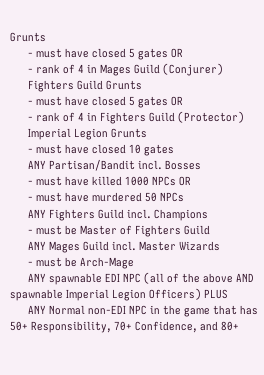Grunts
      - must have closed 5 gates OR
      - rank of 4 in Mages Guild (Conjurer)
      Fighters Guild Grunts
      - must have closed 5 gates OR
      - rank of 4 in Fighters Guild (Protector)
      Imperial Legion Grunts
      - must have closed 10 gates
      ANY Partisan/Bandit incl. Bosses
      - must have killed 1000 NPCs OR
      - must have murdered 50 NPCs
      ANY Fighters Guild incl. Champions
      - must be Master of Fighters Guild
      ANY Mages Guild incl. Master Wizards
      - must be Arch-Mage
      ANY spawnable EDI NPC (all of the above AND spawnable Imperial Legion Officers) PLUS
      ANY Normal non-EDI NPC in the game that has 50+ Responsibility, 70+ Confidence, and 80+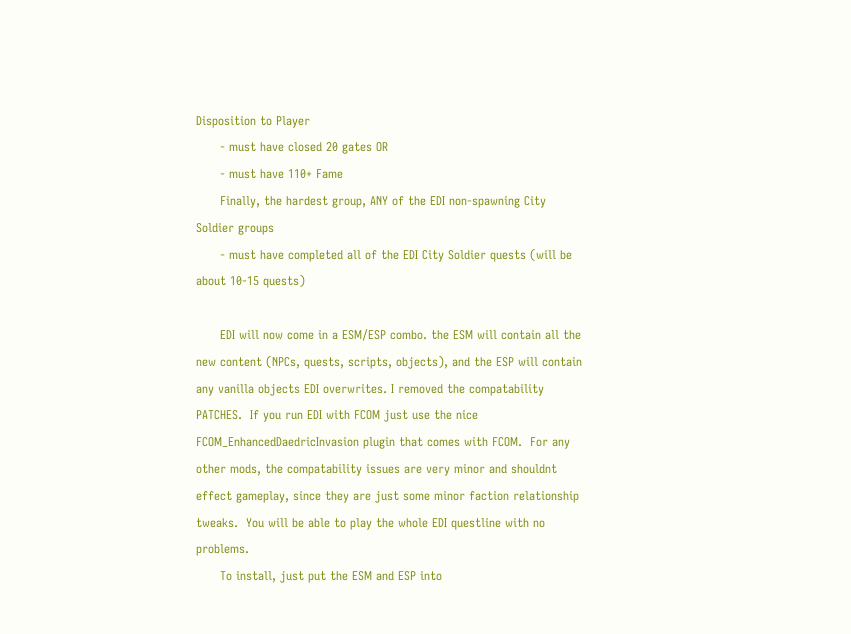Disposition to Player
      - must have closed 20 gates OR
      - must have 110+ Fame
      Finally, the hardest group, ANY of the EDI non-spawning City Soldier groups
      - must have completed all of the EDI City Soldier quests (will be about 10-15 quests)

      EDI will now come in a ESM/ESP combo. the ESM will contain all the new content (NPCs, quests, scripts, objects), and the ESP will contain any vanilla objects EDI overwrites. I removed the compatability PATCHES.  If you run EDI with FCOM just use the nice FCOM_EnhancedDaedricInvasion plugin that comes with FCOM.  For any other mods, the compatability issues are very minor and shouldnt effect gameplay, since they are just some minor faction relationship tweaks.  You will be able to play the whole EDI questline with no problems.
      To install, just put the ESM and ESP into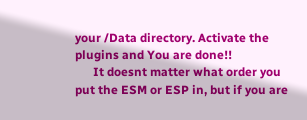your /Data directory. Activate the plugins and You are done!!
      It doesnt matter what order you put the ESM or ESP in, but if you are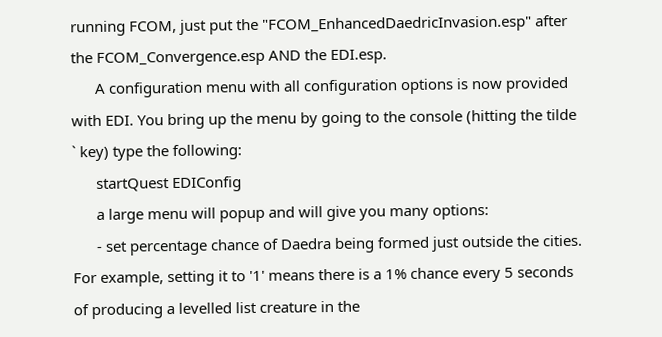running FCOM, just put the "FCOM_EnhancedDaedricInvasion.esp" after the FCOM_Convergence.esp AND the EDI.esp.
      A configuration menu with all configuration options is now provided with EDI. You bring up the menu by going to the console (hitting the tilde ` key) type the following:
      startQuest EDIConfig
      a large menu will popup and will give you many options:
      - set percentage chance of Daedra being formed just outside the cities. For example, setting it to '1' means there is a 1% chance every 5 seconds of producing a levelled list creature in the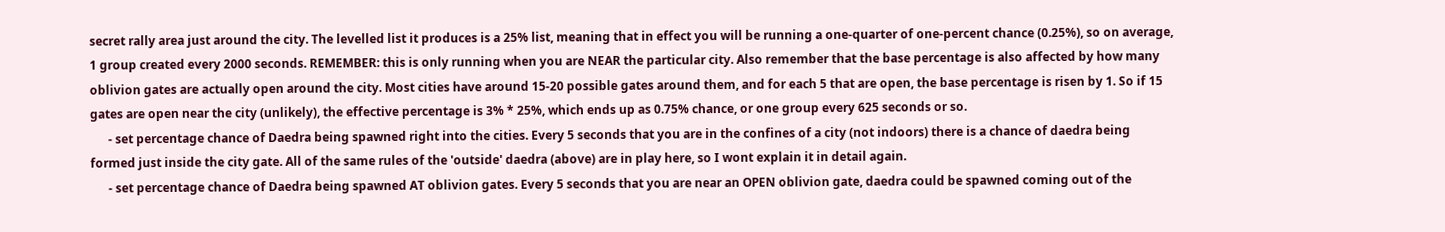secret rally area just around the city. The levelled list it produces is a 25% list, meaning that in effect you will be running a one-quarter of one-percent chance (0.25%), so on average, 1 group created every 2000 seconds. REMEMBER: this is only running when you are NEAR the particular city. Also remember that the base percentage is also affected by how many oblivion gates are actually open around the city. Most cities have around 15-20 possible gates around them, and for each 5 that are open, the base percentage is risen by 1. So if 15 gates are open near the city (unlikely), the effective percentage is 3% * 25%, which ends up as 0.75% chance, or one group every 625 seconds or so.
      - set percentage chance of Daedra being spawned right into the cities. Every 5 seconds that you are in the confines of a city (not indoors) there is a chance of daedra being formed just inside the city gate. All of the same rules of the 'outside' daedra (above) are in play here, so I wont explain it in detail again.
      - set percentage chance of Daedra being spawned AT oblivion gates. Every 5 seconds that you are near an OPEN oblivion gate, daedra could be spawned coming out of the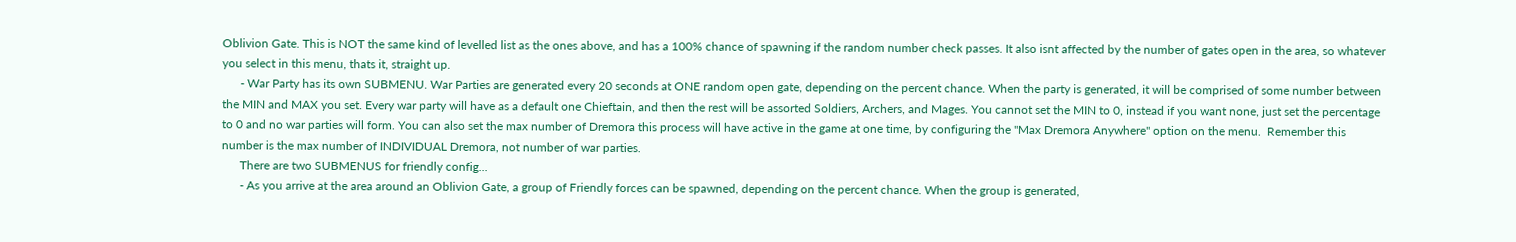Oblivion Gate. This is NOT the same kind of levelled list as the ones above, and has a 100% chance of spawning if the random number check passes. It also isnt affected by the number of gates open in the area, so whatever you select in this menu, thats it, straight up.
      - War Party has its own SUBMENU. War Parties are generated every 20 seconds at ONE random open gate, depending on the percent chance. When the party is generated, it will be comprised of some number between the MIN and MAX you set. Every war party will have as a default one Chieftain, and then the rest will be assorted Soldiers, Archers, and Mages. You cannot set the MIN to 0, instead if you want none, just set the percentage to 0 and no war parties will form. You can also set the max number of Dremora this process will have active in the game at one time, by configuring the "Max Dremora Anywhere" option on the menu.  Remember this number is the max number of INDIVIDUAL Dremora, not number of war parties.
      There are two SUBMENUS for friendly config...
      - As you arrive at the area around an Oblivion Gate, a group of Friendly forces can be spawned, depending on the percent chance. When the group is generated,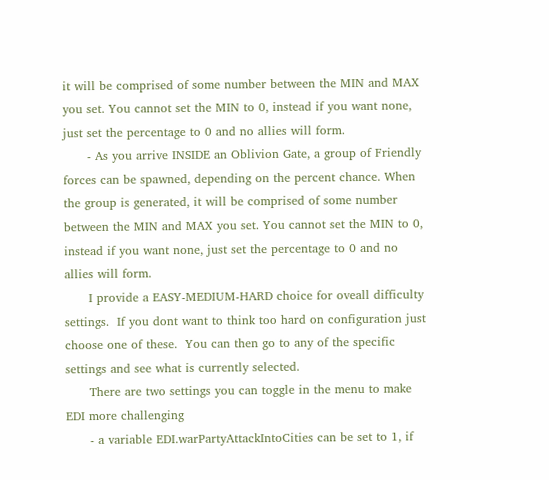it will be comprised of some number between the MIN and MAX you set. You cannot set the MIN to 0, instead if you want none, just set the percentage to 0 and no allies will form.
      - As you arrive INSIDE an Oblivion Gate, a group of Friendly forces can be spawned, depending on the percent chance. When the group is generated, it will be comprised of some number between the MIN and MAX you set. You cannot set the MIN to 0, instead if you want none, just set the percentage to 0 and no allies will form.
      I provide a EASY-MEDIUM-HARD choice for oveall difficulty settings.  If you dont want to think too hard on configuration just choose one of these.  You can then go to any of the specific settings and see what is currently selected.
      There are two settings you can toggle in the menu to make EDI more challenging
      - a variable EDI.warPartyAttackIntoCities can be set to 1, if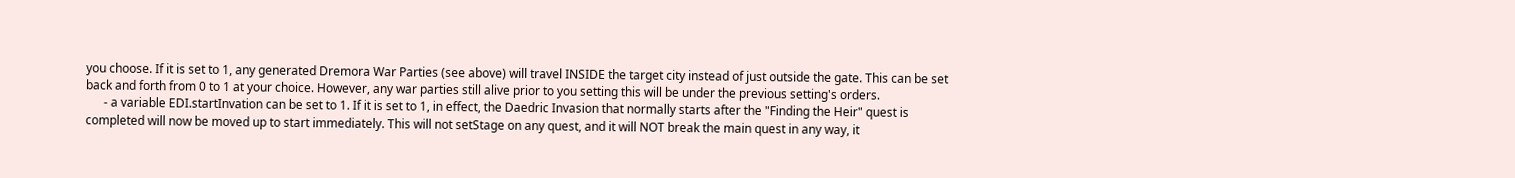you choose. If it is set to 1, any generated Dremora War Parties (see above) will travel INSIDE the target city instead of just outside the gate. This can be set back and forth from 0 to 1 at your choice. However, any war parties still alive prior to you setting this will be under the previous setting's orders.
      - a variable EDI.startInvation can be set to 1. If it is set to 1, in effect, the Daedric Invasion that normally starts after the "Finding the Heir" quest is completed will now be moved up to start immediately. This will not setStage on any quest, and it will NOT break the main quest in any way, it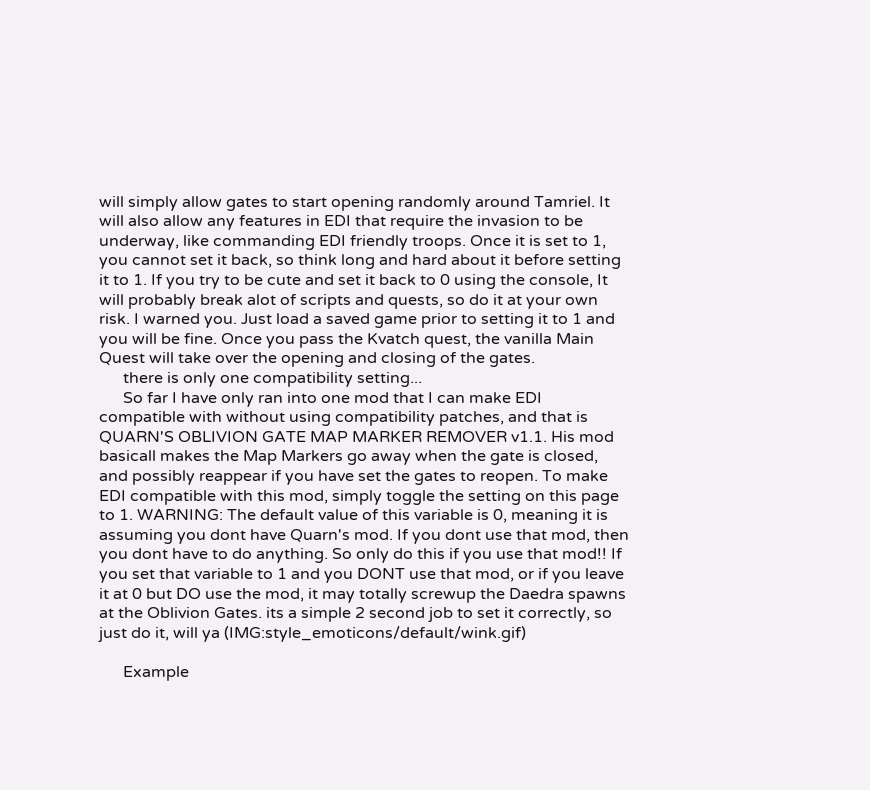will simply allow gates to start opening randomly around Tamriel. It will also allow any features in EDI that require the invasion to be underway, like commanding EDI friendly troops. Once it is set to 1, you cannot set it back, so think long and hard about it before setting it to 1. If you try to be cute and set it back to 0 using the console, It will probably break alot of scripts and quests, so do it at your own risk. I warned you. Just load a saved game prior to setting it to 1 and you will be fine. Once you pass the Kvatch quest, the vanilla Main Quest will take over the opening and closing of the gates.
      there is only one compatibility setting...
      So far I have only ran into one mod that I can make EDI compatible with without using compatibility patches, and that is QUARN'S OBLIVION GATE MAP MARKER REMOVER v1.1. His mod basicall makes the Map Markers go away when the gate is closed, and possibly reappear if you have set the gates to reopen. To make EDI compatible with this mod, simply toggle the setting on this page to 1. WARNING: The default value of this variable is 0, meaning it is assuming you dont have Quarn's mod. If you dont use that mod, then you dont have to do anything. So only do this if you use that mod!! If you set that variable to 1 and you DONT use that mod, or if you leave it at 0 but DO use the mod, it may totally screwup the Daedra spawns at the Oblivion Gates. its a simple 2 second job to set it correctly, so just do it, will ya (IMG:style_emoticons/default/wink.gif)

      Example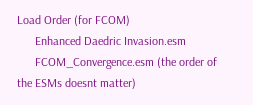Load Order (for FCOM)
      Enhanced Daedric Invasion.esm
      FCOM_Convergence.esm (the order of the ESMs doesnt matter)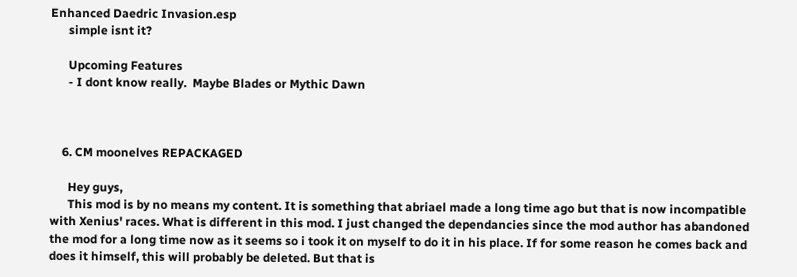Enhanced Daedric Invasion.esp
      simple isnt it?

      Upcoming Features
      - I dont know really.  Maybe Blades or Mythic Dawn



    6. CM moonelves REPACKAGED

      Hey guys,
      This mod is by no means my content. It is something that abriael made a long time ago but that is now incompatible with Xenius' races. What is different in this mod. I just changed the dependancies since the mod author has abandoned the mod for a long time now as it seems so i took it on myself to do it in his place. If for some reason he comes back and does it himself, this will probably be deleted. But that is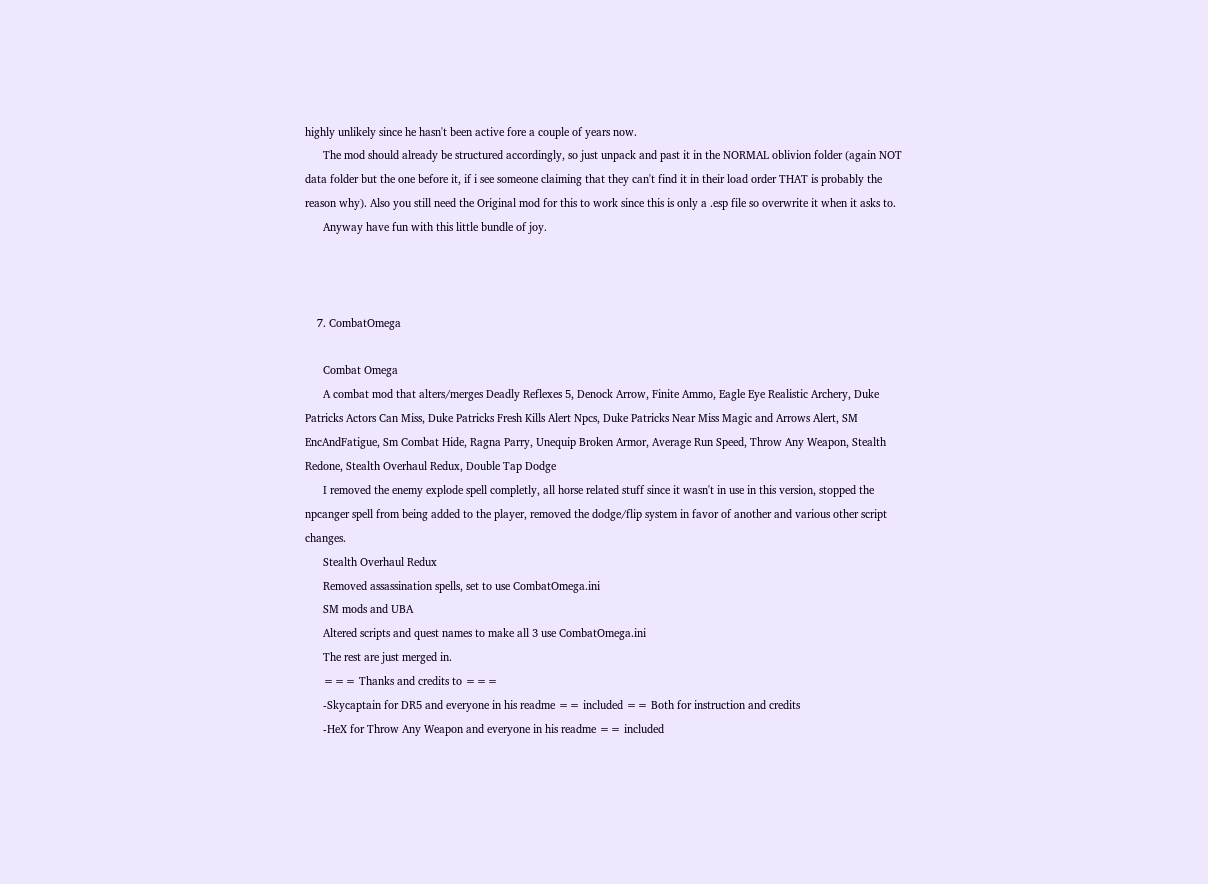highly unlikely since he hasn't been active fore a couple of years now.
      The mod should already be structured accordingly, so just unpack and past it in the NORMAL oblivion folder (again NOT data folder but the one before it, if i see someone claiming that they can't find it in their load order THAT is probably the reason why). Also you still need the Original mod for this to work since this is only a .esp file so overwrite it when it asks to.
      Anyway have fun with this little bundle of joy.



    7. CombatOmega

      Combat Omega
      A combat mod that alters/merges Deadly Reflexes 5, Denock Arrow, Finite Ammo, Eagle Eye Realistic Archery, Duke Patricks Actors Can Miss, Duke Patricks Fresh Kills Alert Npcs, Duke Patricks Near Miss Magic and Arrows Alert, SM EncAndFatigue, Sm Combat Hide, Ragna Parry, Unequip Broken Armor, Average Run Speed, Throw Any Weapon, Stealth Redone, Stealth Overhaul Redux, Double Tap Dodge
      I removed the enemy explode spell completly, all horse related stuff since it wasn't in use in this version, stopped the npcanger spell from being added to the player, removed the dodge/flip system in favor of another and various other script changes.
      Stealth Overhaul Redux
      Removed assassination spells, set to use CombatOmega.ini
      SM mods and UBA
      Altered scripts and quest names to make all 3 use CombatOmega.ini
      The rest are just merged in.
      === Thanks and credits to ===
      -Skycaptain for DR5 and everyone in his readme == included == Both for instruction and credits
      -HeX for Throw Any Weapon and everyone in his readme == included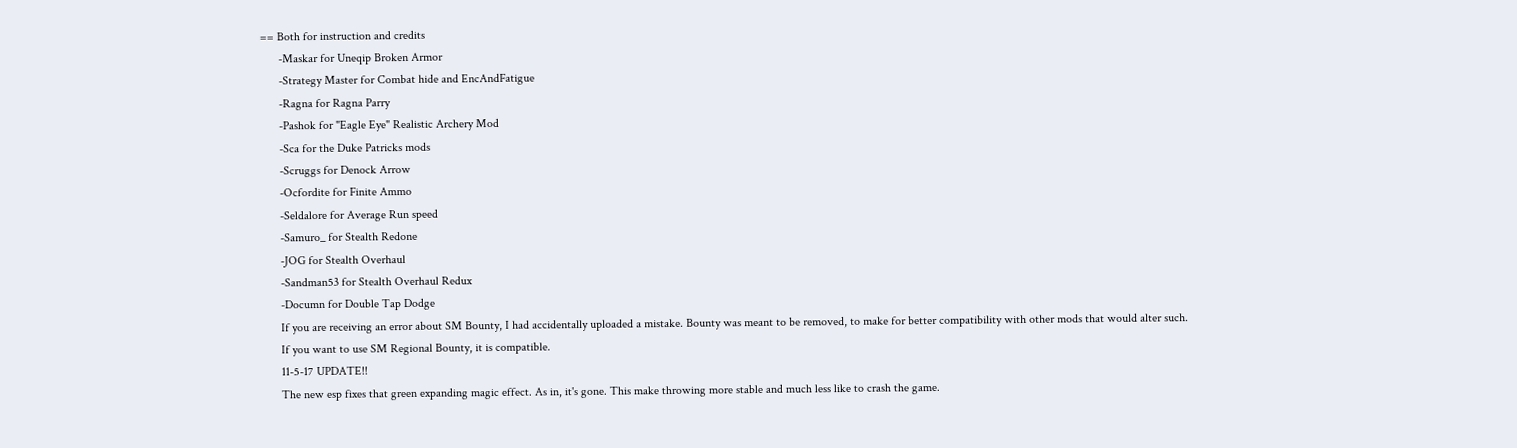== Both for instruction and credits
      -Maskar for Uneqip Broken Armor
      -Strategy Master for Combat hide and EncAndFatigue
      -Ragna for Ragna Parry
      -Pashok for "Eagle Eye" Realistic Archery Mod
      -Sca for the Duke Patricks mods
      -Scruggs for Denock Arrow
      -Ocfordite for Finite Ammo
      -Seldalore for Average Run speed
      -Samuro_ for Stealth Redone
      -JOG for Stealth Overhaul
      -Sandman53 for Stealth Overhaul Redux
      -Documn for Double Tap Dodge
      If you are receiving an error about SM Bounty, I had accidentally uploaded a mistake. Bounty was meant to be removed, to make for better compatibility with other mods that would alter such.
      If you want to use SM Regional Bounty, it is compatible.
      11-5-17 UPDATE!!
      The new esp fixes that green expanding magic effect. As in, it's gone. This make throwing more stable and much less like to crash the game.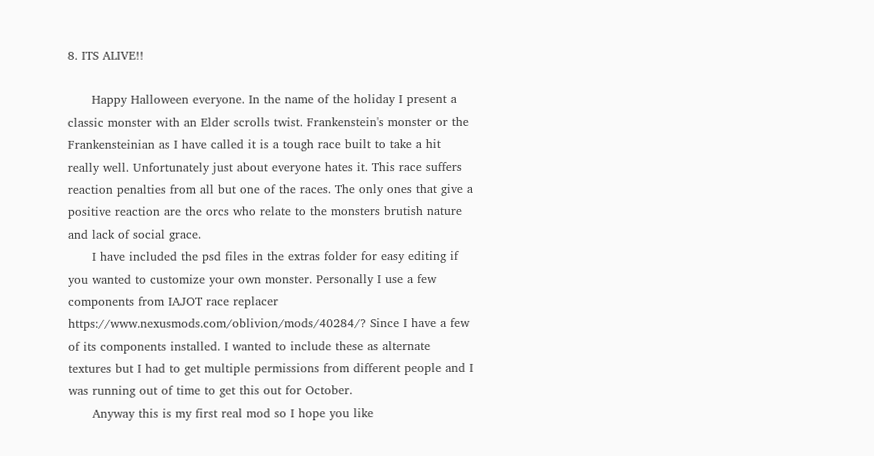8. ITS ALIVE!!

      Happy Halloween everyone. In the name of the holiday I present a classic monster with an Elder scrolls twist. Frankenstein's monster or the Frankensteinian as I have called it is a tough race built to take a hit really well. Unfortunately just about everyone hates it. This race suffers reaction penalties from all but one of the races. The only ones that give a positive reaction are the orcs who relate to the monsters brutish nature and lack of social grace.
      I have included the psd files in the extras folder for easy editing if you wanted to customize your own monster. Personally I use a few components from IAJOT race replacer https://www.nexusmods.com/oblivion/mods/40284/? Since I have a few of its components installed. I wanted to include these as alternate textures but I had to get multiple permissions from different people and I was running out of time to get this out for October.
      Anyway this is my first real mod so I hope you like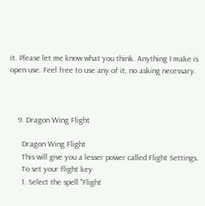it. Please let me know what you think. Anything I make is open use. Feel free to use any of it, no asking necessary.



    9. Dragon Wing Flight

      Dragon Wing Flight
      This will give you a lesser power called Flight Settings.
      To set your flight key
      1. Select the spell "Flight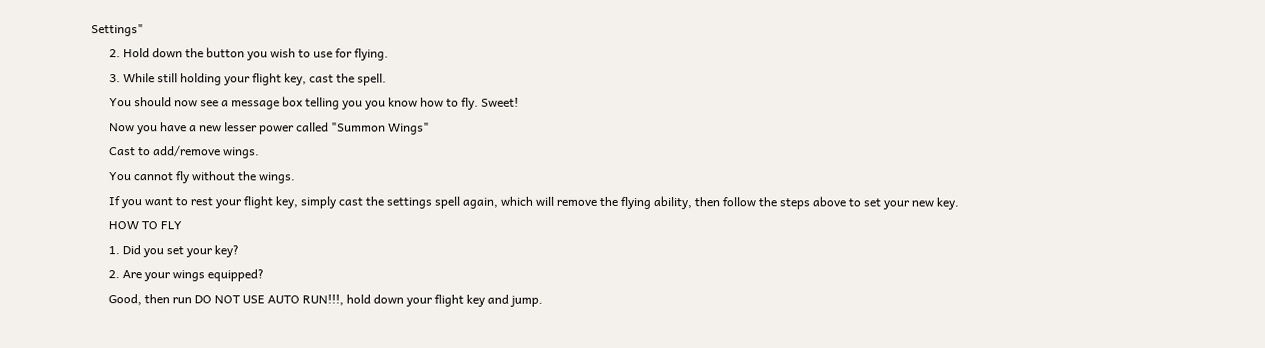Settings"
      2. Hold down the button you wish to use for flying.
      3. While still holding your flight key, cast the spell.
      You should now see a message box telling you you know how to fly. Sweet!
      Now you have a new lesser power called "Summon Wings"
      Cast to add/remove wings.
      You cannot fly without the wings.
      If you want to rest your flight key, simply cast the settings spell again, which will remove the flying ability, then follow the steps above to set your new key.
      HOW TO FLY
      1. Did you set your key?
      2. Are your wings equipped?
      Good, then run DO NOT USE AUTO RUN!!!, hold down your flight key and jump.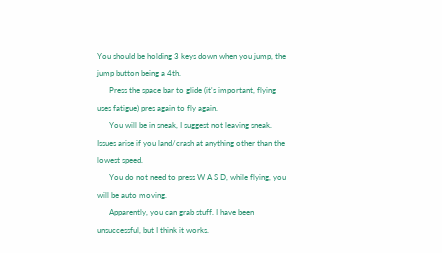You should be holding 3 keys down when you jump, the jump button being a 4th.
      Press the space bar to glide (it's important, flying uses fatigue) pres again to fly again.
      You will be in sneak, I suggest not leaving sneak. Issues arise if you land/crash at anything other than the lowest speed.
      You do not need to press W A S D, while flying, you will be auto moving.
      Apparently, you can grab stuff. I have been unsuccessful, but I think it works.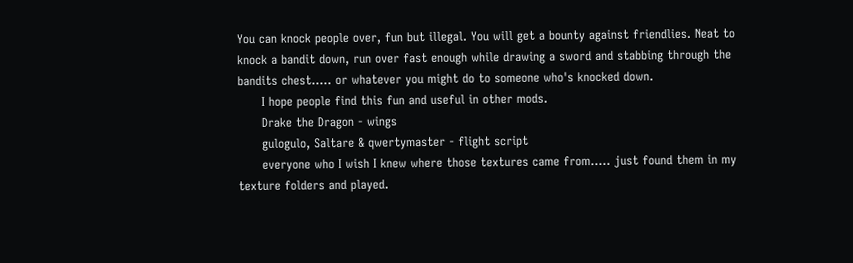You can knock people over, fun but illegal. You will get a bounty against friendlies. Neat to knock a bandit down, run over fast enough while drawing a sword and stabbing through the bandits chest..... or whatever you might do to someone who's knocked down.
      I hope people find this fun and useful in other mods.
      Drake the Dragon - wings
      gulogulo, Saltare & qwertymaster - flight script
      everyone who I wish I knew where those textures came from..... just found them in my texture folders and played.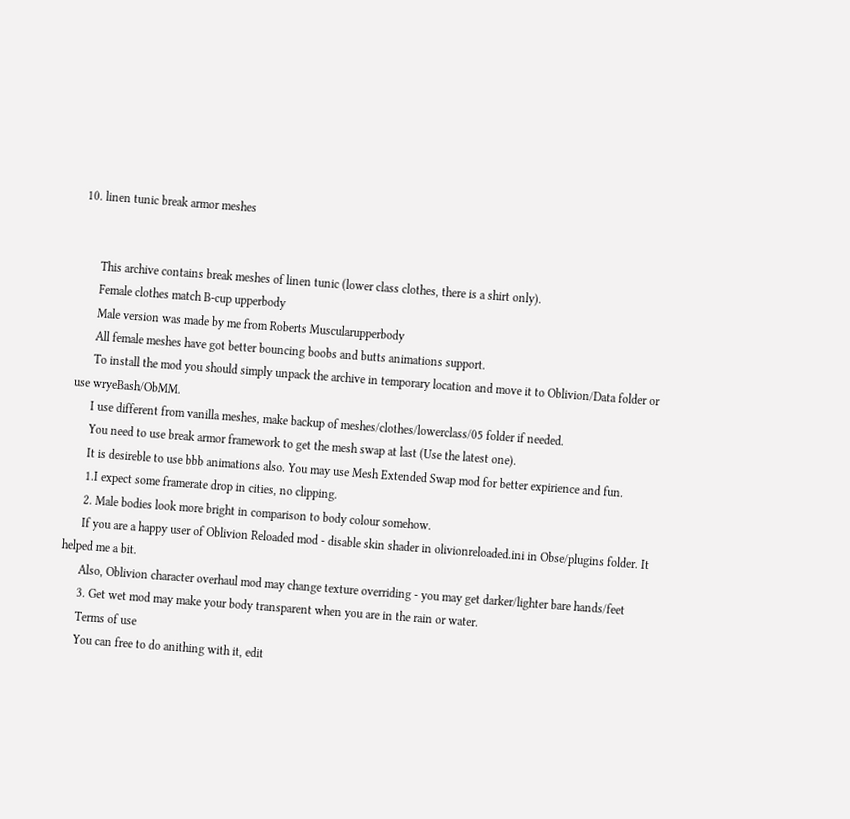10. linen tunic break armor meshes


      This archive contains break meshes of linen tunic (lower class clothes, there is a shirt only).
      Female clothes match B-cup upperbody
      Male version was made by me from Roberts Muscularupperbody
      All female meshes have got better bouncing boobs and butts animations support.
      To install the mod you should simply unpack the archive in temporary location and move it to Oblivion/Data folder or use wryeBash/ObMM.
      I use different from vanilla meshes, make backup of meshes/clothes/lowerclass/05 folder if needed.
      You need to use break armor framework to get the mesh swap at last (Use the latest one).
      It is desireble to use bbb animations also. You may use Mesh Extended Swap mod for better expirience and fun.
      1.I expect some framerate drop in cities, no clipping.
      2. Male bodies look more bright in comparison to body colour somehow.
      If you are a happy user of Oblivion Reloaded mod - disable skin shader in olivionreloaded.ini in Obse/plugins folder. It helped me a bit.
      Also, Oblivion character overhaul mod may change texture overriding - you may get darker/lighter bare hands/feet
      3. Get wet mod may make your body transparent when you are in the rain or water.
      Terms of use
      You can free to do anithing with it, edit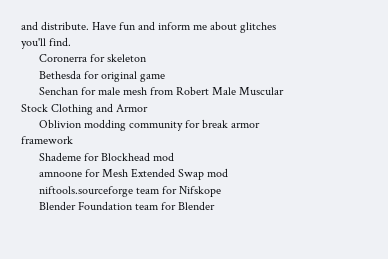and distribute. Have fun and inform me about glitches you'll find.
      Coronerra for skeleton
      Bethesda for original game
      Senchan for male mesh from Robert Male Muscular Stock Clothing and Armor
      Oblivion modding community for break armor framework
      Shademe for Blockhead mod
      amnoone for Mesh Extended Swap mod
      niftools.sourceforge team for Nifskope
      Blender Foundation team for Blender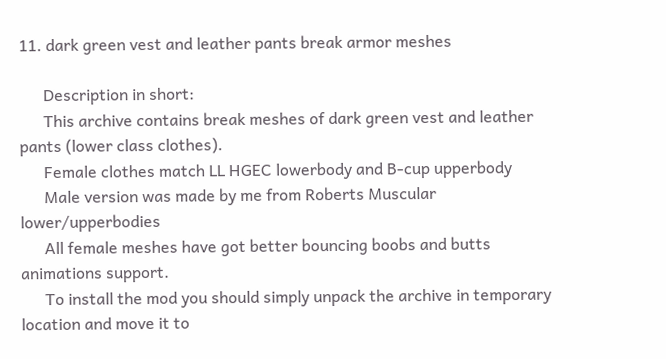11. dark green vest and leather pants break armor meshes

      Description in short:
      This archive contains break meshes of dark green vest and leather pants (lower class clothes).
      Female clothes match LL HGEC lowerbody and B-cup upperbody
      Male version was made by me from Roberts Muscular lower/upperbodies
      All female meshes have got better bouncing boobs and butts animations support.
      To install the mod you should simply unpack the archive in temporary location and move it to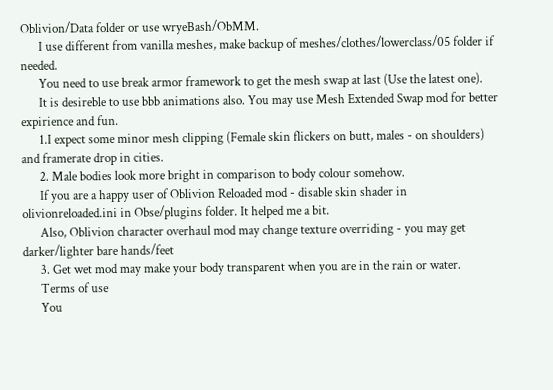Oblivion/Data folder or use wryeBash/ObMM.
      I use different from vanilla meshes, make backup of meshes/clothes/lowerclass/05 folder if needed.
      You need to use break armor framework to get the mesh swap at last (Use the latest one).
      It is desireble to use bbb animations also. You may use Mesh Extended Swap mod for better expirience and fun.
      1.I expect some minor mesh clipping (Female skin flickers on butt, males - on shoulders) and framerate drop in cities.
      2. Male bodies look more bright in comparison to body colour somehow.
      If you are a happy user of Oblivion Reloaded mod - disable skin shader in olivionreloaded.ini in Obse/plugins folder. It helped me a bit.
      Also, Oblivion character overhaul mod may change texture overriding - you may get darker/lighter bare hands/feet
      3. Get wet mod may make your body transparent when you are in the rain or water.
      Terms of use
      You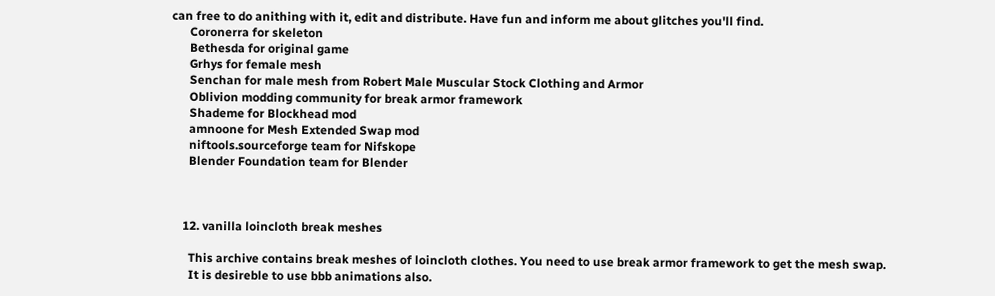can free to do anithing with it, edit and distribute. Have fun and inform me about glitches you'll find.
      Coronerra for skeleton
      Bethesda for original game
      Grhys for female mesh
      Senchan for male mesh from Robert Male Muscular Stock Clothing and Armor
      Oblivion modding community for break armor framework
      Shademe for Blockhead mod
      amnoone for Mesh Extended Swap mod
      niftools.sourceforge team for Nifskope
      Blender Foundation team for Blender



    12. vanilla loincloth break meshes

      This archive contains break meshes of loincloth clothes. You need to use break armor framework to get the mesh swap.
      It is desireble to use bbb animations also.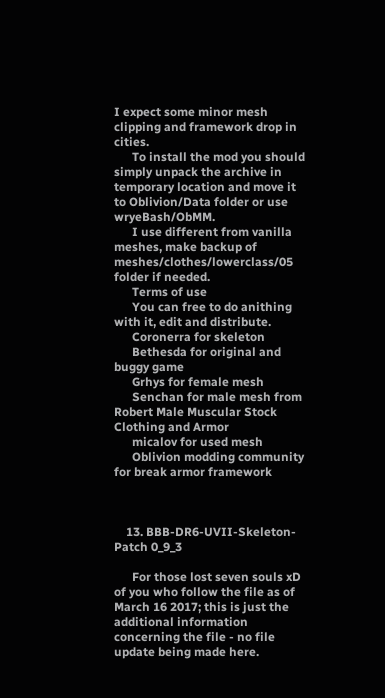I expect some minor mesh clipping and framework drop in cities.
      To install the mod you should simply unpack the archive in temporary location and move it to Oblivion/Data folder or use wryeBash/ObMM.
      I use different from vanilla meshes, make backup of meshes/clothes/lowerclass/05 folder if needed.
      Terms of use
      You can free to do anithing with it, edit and distribute.
      Coronerra for skeleton
      Bethesda for original and buggy game
      Grhys for female mesh
      Senchan for male mesh from Robert Male Muscular Stock Clothing and Armor
      micalov for used mesh
      Oblivion modding community for break armor framework



    13. BBB-DR6-UVII-Skeleton-Patch 0_9_3

      For those lost seven souls xD of you who follow the file as of March 16 2017; this is just the additional information concerning the file - no file update being made here.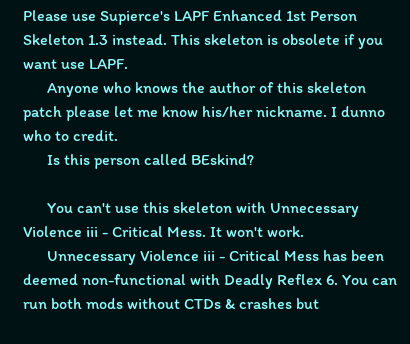Please use Supierce's LAPF Enhanced 1st Person Skeleton 1.3 instead. This skeleton is obsolete if you want use LAPF.
      Anyone who knows the author of this skeleton patch please let me know his/her nickname. I dunno who to credit.
      Is this person called BEskind?

      You can't use this skeleton with Unnecessary Violence iii - Critical Mess. It won't work.
      Unnecessary Violence iii - Critical Mess has been deemed non-functional with Deadly Reflex 6. You can run both mods without CTDs & crashes but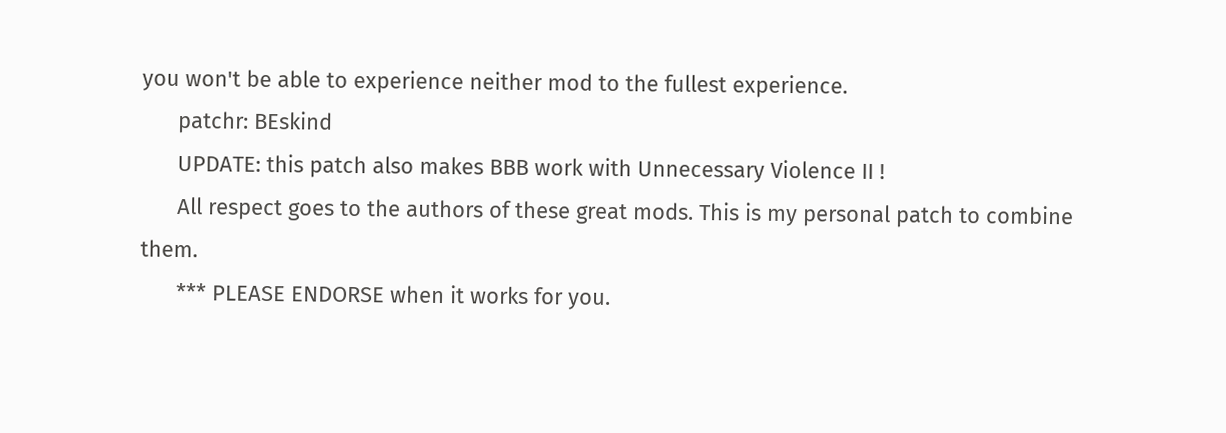you won't be able to experience neither mod to the fullest experience.
      patchr: BEskind
      UPDATE: this patch also makes BBB work with Unnecessary Violence II !
      All respect goes to the authors of these great mods. This is my personal patch to combine them.
      *** PLEASE ENDORSE when it works for you.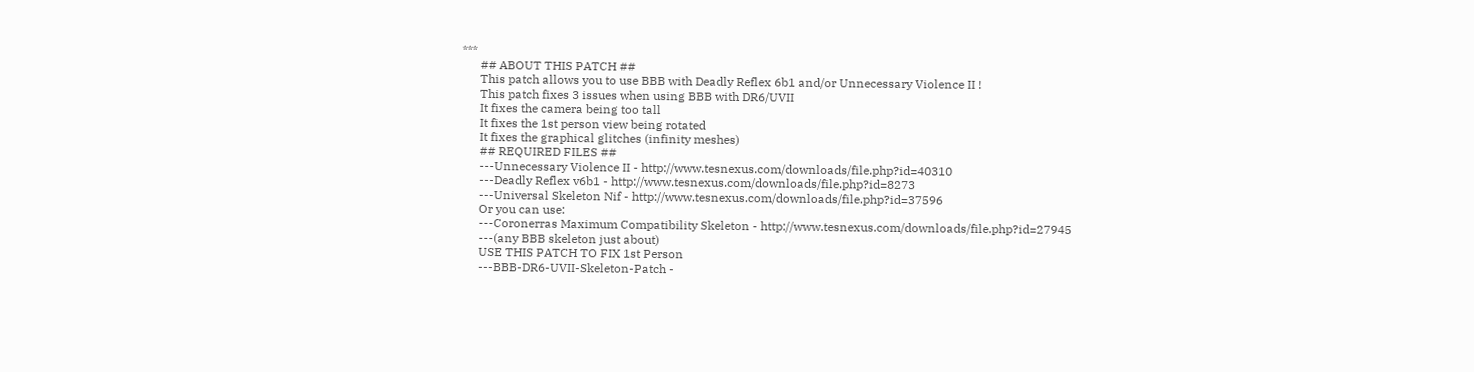***
      ## ABOUT THIS PATCH ##
      This patch allows you to use BBB with Deadly Reflex 6b1 and/or Unnecessary Violence II !
      This patch fixes 3 issues when using BBB with DR6/UVII
      It fixes the camera being too tall
      It fixes the 1st person view being rotated
      It fixes the graphical glitches (infinity meshes)
      ## REQUIRED FILES ##
      ---Unnecessary Violence II - http://www.tesnexus.com/downloads/file.php?id=40310
      ---Deadly Reflex v6b1 - http://www.tesnexus.com/downloads/file.php?id=8273
      ---Universal Skeleton Nif - http://www.tesnexus.com/downloads/file.php?id=37596
      Or you can use:
      ---Coronerras Maximum Compatibility Skeleton - http://www.tesnexus.com/downloads/file.php?id=27945
      ---(any BBB skeleton just about)
      USE THIS PATCH TO FIX 1st Person
      ---BBB-DR6-UVII-Skeleton-Patch -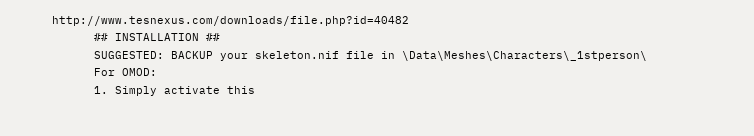http://www.tesnexus.com/downloads/file.php?id=40482
      ## INSTALLATION ##
      SUGGESTED: BACKUP your skeleton.nif file in \Data\Meshes\Characters\_1stperson\
      For OMOD:
      1. Simply activate this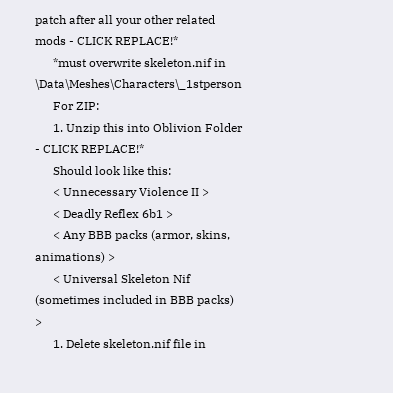patch after all your other related mods - CLICK REPLACE!*
      *must overwrite skeleton.nif in \Data\Meshes\Characters\_1stperson
      For ZIP:
      1. Unzip this into Oblivion Folder - CLICK REPLACE!*
      Should look like this:
      < Unnecessary Violence II >
      < Deadly Reflex 6b1 >
      < Any BBB packs (armor, skins, animations) >
      < Universal Skeleton Nif (sometimes included in BBB packs) >
      1. Delete skeleton.nif file in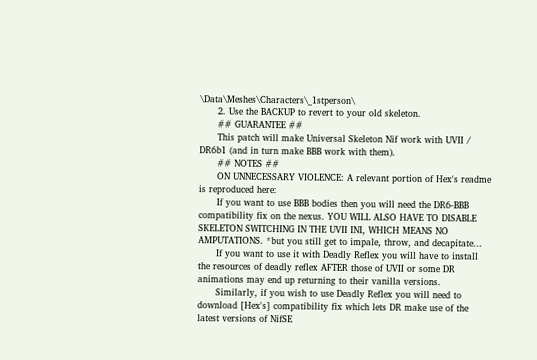\Data\Meshes\Characters\_1stperson\
      2. Use the BACKUP to revert to your old skeleton.
      ## GUARANTEE ##
      This patch will make Universal Skeleton Nif work with UVII / DR6b1 (and in turn make BBB work with them).
      ## NOTES ##
      ON UNNECESSARY VIOLENCE: A relevant portion of Hex's readme is reproduced here:
      If you want to use BBB bodies then you will need the DR6-BBB compatibility fix on the nexus. YOU WILL ALSO HAVE TO DISABLE SKELETON SWITCHING IN THE UVII INI, WHICH MEANS NO AMPUTATIONS. *but you still get to impale, throw, and decapitate...
      If you want to use it with Deadly Reflex you will have to install the resources of deadly reflex AFTER those of UVII or some DR animations may end up returning to their vanilla versions.
      Similarly, if you wish to use Deadly Reflex you will need to download [Hex's] compatibility fix which lets DR make use of the latest versions of NifSE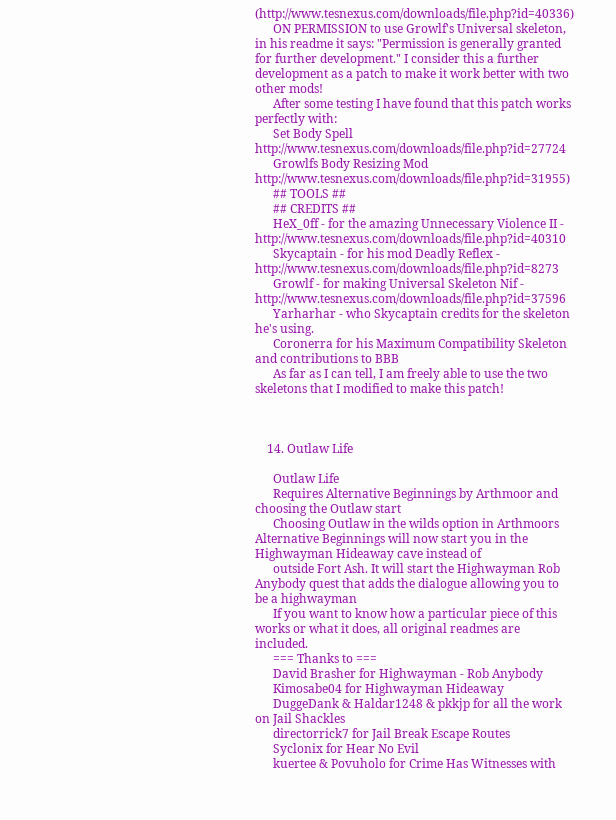(http://www.tesnexus.com/downloads/file.php?id=40336)
      ON PERMISSION to use Growlf's Universal skeleton, in his readme it says: "Permission is generally granted for further development." I consider this a further development as a patch to make it work better with two other mods!
      After some testing I have found that this patch works perfectly with:
      Set Body Spell http://www.tesnexus.com/downloads/file.php?id=27724
      Growlfs Body Resizing Mod http://www.tesnexus.com/downloads/file.php?id=31955)
      ## TOOLS ##
      ## CREDITS ##
      HeX_0ff - for the amazing Unnecessary Violence II - http://www.tesnexus.com/downloads/file.php?id=40310
      Skycaptain - for his mod Deadly Reflex - http://www.tesnexus.com/downloads/file.php?id=8273
      Growlf - for making Universal Skeleton Nif - http://www.tesnexus.com/downloads/file.php?id=37596
      Yarharhar - who Skycaptain credits for the skeleton he's using.
      Coronerra for his Maximum Compatibility Skeleton and contributions to BBB
      As far as I can tell, I am freely able to use the two skeletons that I modified to make this patch!



    14. Outlaw Life

      Outlaw Life
      Requires Alternative Beginnings by Arthmoor and choosing the Outlaw start
      Choosing Outlaw in the wilds option in Arthmoors Alternative Beginnings will now start you in the Highwayman Hideaway cave instead of
      outside Fort Ash. It will start the Highwayman Rob Anybody quest that adds the dialogue allowing you to be a highwayman
      If you want to know how a particular piece of this works or what it does, all original readmes are included.
      === Thanks to ===
      David Brasher for Highwayman - Rob Anybody
      Kimosabe04 for Highwayman Hideaway
      DuggeDank & Haldar1248 & pkkjp for all the work on Jail Shackles
      directorrick7 for Jail Break Escape Routes
      Syclonix for Hear No Evil
      kuertee & Povuholo for Crime Has Witnesses with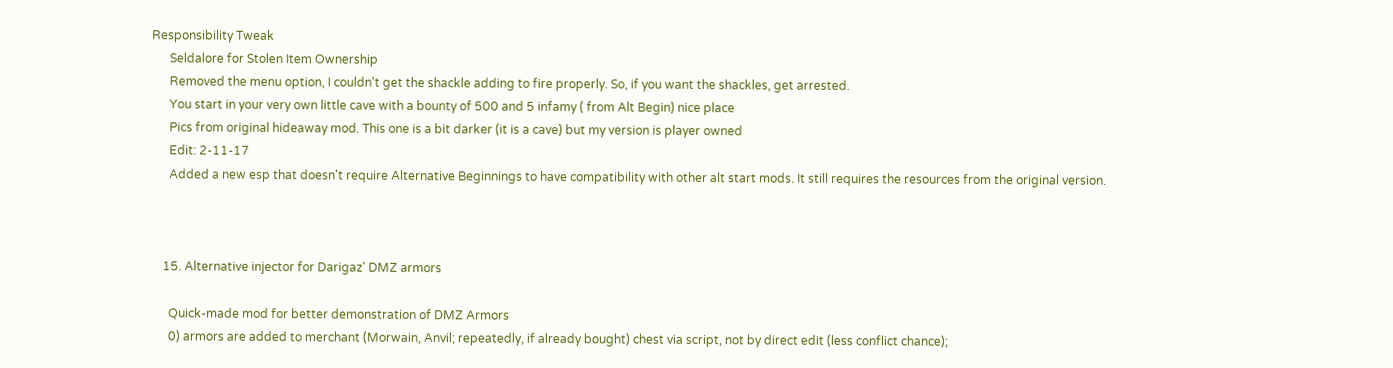Responsibility Tweak
      Seldalore for Stolen Item Ownership
      Removed the menu option, I couldn't get the shackle adding to fire properly. So, if you want the shackles, get arrested.
      You start in your very own little cave with a bounty of 500 and 5 infamy ( from Alt Begin) nice place
      Pics from original hideaway mod. This one is a bit darker (it is a cave) but my version is player owned
      Edit: 2-11-17
      Added a new esp that doesn't require Alternative Beginnings to have compatibility with other alt start mods. It still requires the resources from the original version.



    15. Alternative injector for Darigaz' DMZ armors

      Quick-made mod for better demonstration of DMZ Armors
      0) armors are added to merchant (Morwain, Anvil; repeatedly, if already bought) chest via script, not by direct edit (less conflict chance);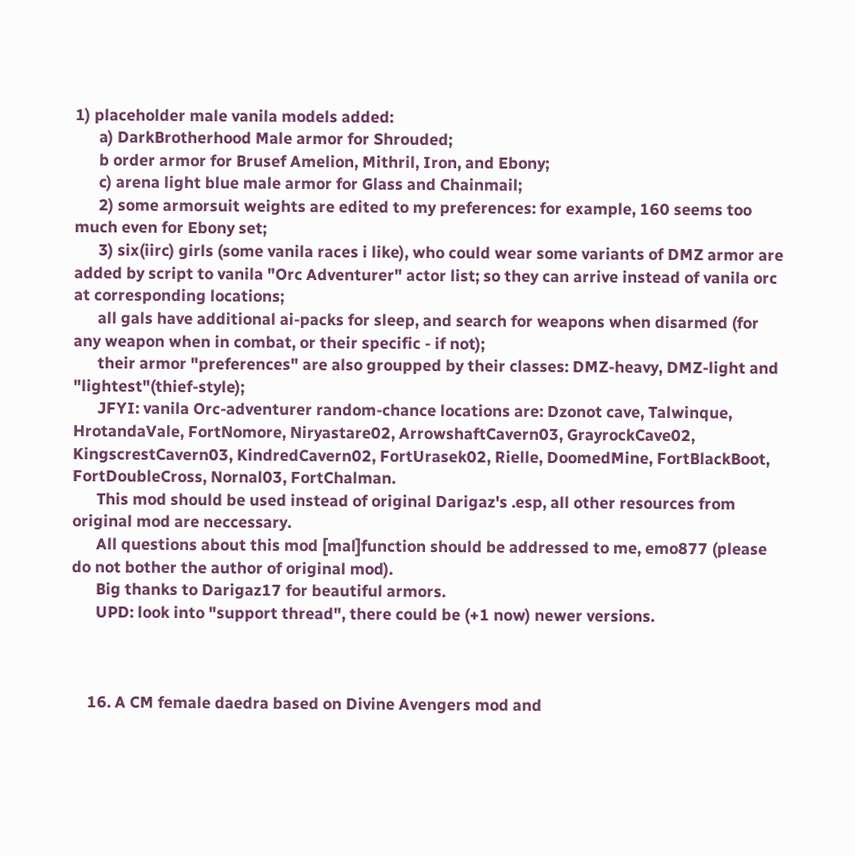1) placeholder male vanila models added:
      a) DarkBrotherhood Male armor for Shrouded;
      b order armor for Brusef Amelion, Mithril, Iron, and Ebony;
      c) arena light blue male armor for Glass and Chainmail;
      2) some armorsuit weights are edited to my preferences: for example, 160 seems too much even for Ebony set;
      3) six(iirc) girls (some vanila races i like), who could wear some variants of DMZ armor are added by script to vanila "Orc Adventurer" actor list; so they can arrive instead of vanila orc at corresponding locations;
      all gals have additional ai-packs for sleep, and search for weapons when disarmed (for any weapon when in combat, or their specific - if not);
      their armor "preferences" are also groupped by their classes: DMZ-heavy, DMZ-light and "lightest"(thief-style);
      JFYI: vanila Orc-adventurer random-chance locations are: Dzonot cave, Talwinque, HrotandaVale, FortNomore, Niryastare02, ArrowshaftCavern03, GrayrockCave02, KingscrestCavern03, KindredCavern02, FortUrasek02, Rielle, DoomedMine, FortBlackBoot, FortDoubleCross, Nornal03, FortChalman.
      This mod should be used instead of original Darigaz's .esp, all other resources from original mod are neccessary.
      All questions about this mod [mal]function should be addressed to me, emo877 (please do not bother the author of original mod).
      Big thanks to Darigaz17 for beautiful armors.
      UPD: look into "support thread", there could be (+1 now) newer versions.



    16. A CM female daedra based on Divine Avengers mod and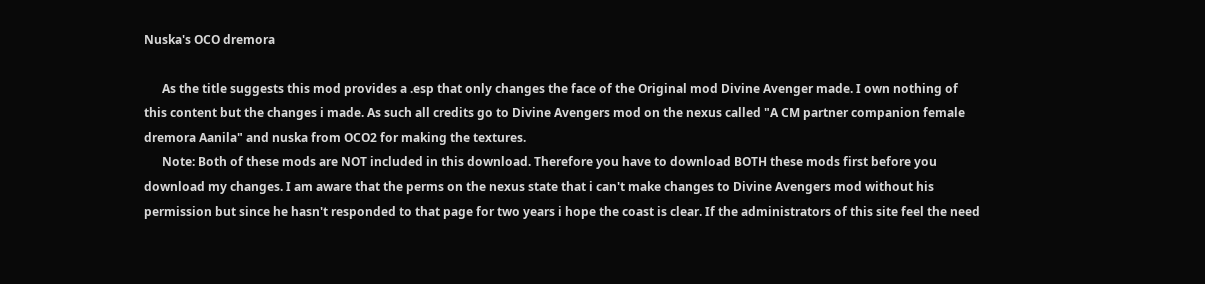Nuska's OCO dremora

      As the title suggests this mod provides a .esp that only changes the face of the Original mod Divine Avenger made. I own nothing of this content but the changes i made. As such all credits go to Divine Avengers mod on the nexus called "A CM partner companion female dremora Aanila" and nuska from OCO2 for making the textures.
      Note: Both of these mods are NOT included in this download. Therefore you have to download BOTH these mods first before you download my changes. I am aware that the perms on the nexus state that i can't make changes to Divine Avengers mod without his permission but since he hasn't responded to that page for two years i hope the coast is clear. If the administrators of this site feel the need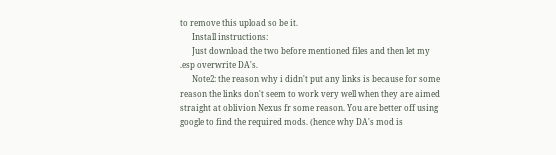to remove this upload so be it.
      Install instructions:
      Just download the two before mentioned files and then let my .esp overwrite DA's.
      Note2: the reason why i didn't put any links is because for some reason the links don't seem to work very well when they are aimed straight at oblivion Nexus fr some reason. You are better off using google to find the required mods. (hence why DA's mod is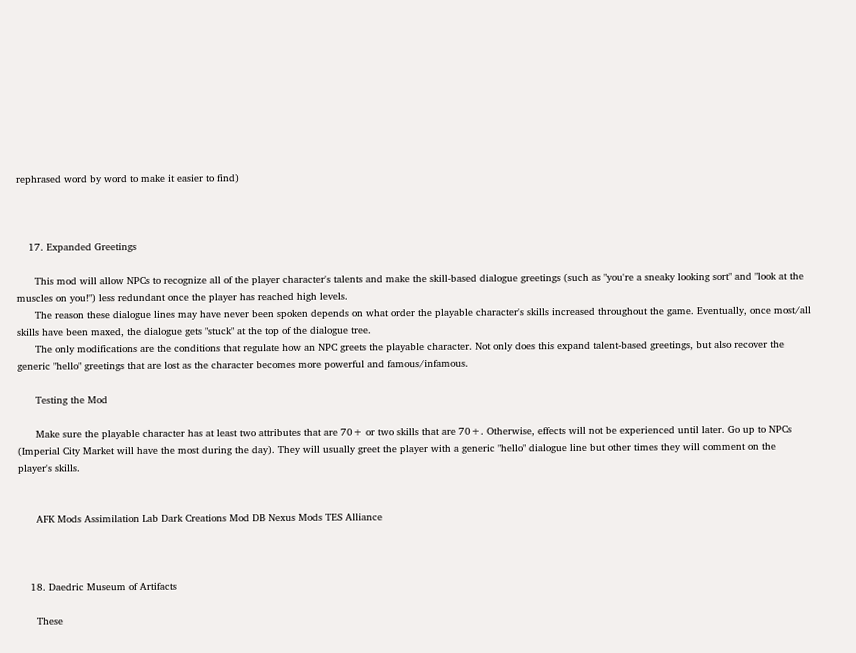rephrased word by word to make it easier to find)



    17. Expanded Greetings

      This mod will allow NPCs to recognize all of the player character's talents and make the skill-based dialogue greetings (such as "you're a sneaky looking sort" and "look at the muscles on you!") less redundant once the player has reached high levels.
      The reason these dialogue lines may have never been spoken depends on what order the playable character's skills increased throughout the game. Eventually, once most/all skills have been maxed, the dialogue gets "stuck" at the top of the dialogue tree.
      The only modifications are the conditions that regulate how an NPC greets the playable character. Not only does this expand talent-based greetings, but also recover the generic "hello" greetings that are lost as the character becomes more powerful and famous/infamous.

      Testing the Mod

      Make sure the playable character has at least two attributes that are 70+ or two skills that are 70+. Otherwise, effects will not be experienced until later. Go up to NPCs (Imperial City Market will have the most during the day). They will usually greet the player with a generic "hello" dialogue line but other times they will comment on the player's skills.


      AFK Mods Assimilation Lab Dark Creations Mod DB Nexus Mods TES Alliance



    18. Daedric Museum of Artifacts

      These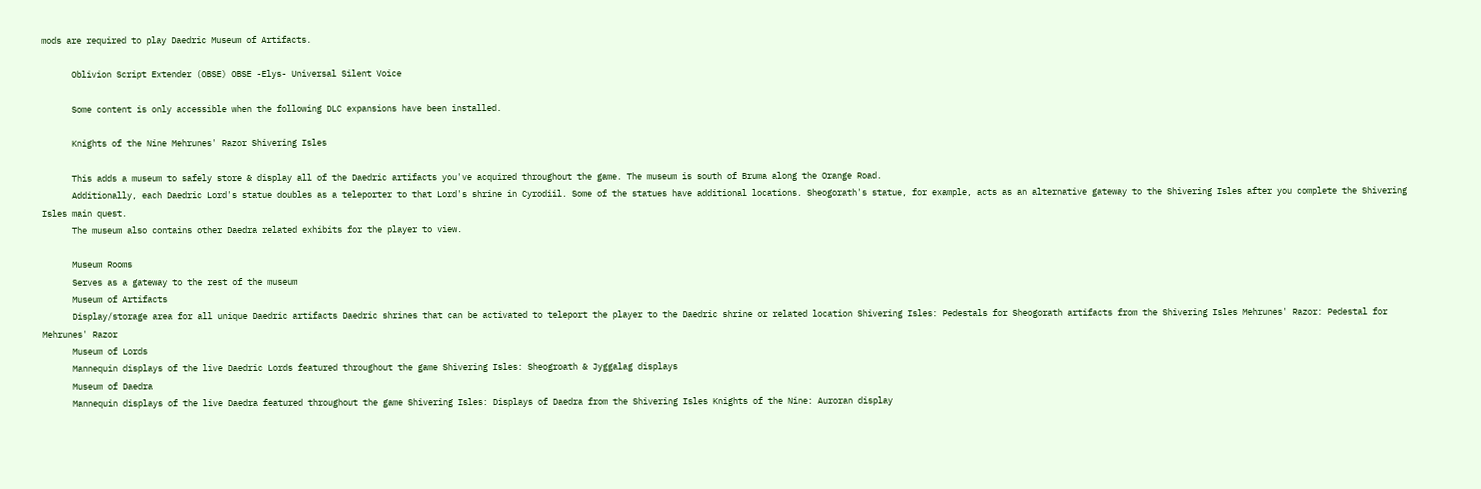mods are required to play Daedric Museum of Artifacts.

      Oblivion Script Extender (OBSE) OBSE -Elys- Universal Silent Voice

      Some content is only accessible when the following DLC expansions have been installed.

      Knights of the Nine Mehrunes' Razor Shivering Isles

      This adds a museum to safely store & display all of the Daedric artifacts you've acquired throughout the game. The museum is south of Bruma along the Orange Road.
      Additionally, each Daedric Lord's statue doubles as a teleporter to that Lord's shrine in Cyrodiil. Some of the statues have additional locations. Sheogorath's statue, for example, acts as an alternative gateway to the Shivering Isles after you complete the Shivering Isles main quest.
      The museum also contains other Daedra related exhibits for the player to view.

      Museum Rooms
      Serves as a gateway to the rest of the museum
      Museum of Artifacts
      Display/storage area for all unique Daedric artifacts Daedric shrines that can be activated to teleport the player to the Daedric shrine or related location Shivering Isles: Pedestals for Sheogorath artifacts from the Shivering Isles Mehrunes' Razor: Pedestal for Mehrunes' Razor
      Museum of Lords
      Mannequin displays of the live Daedric Lords featured throughout the game Shivering Isles: Sheogroath & Jyggalag displays
      Museum of Daedra
      Mannequin displays of the live Daedra featured throughout the game Shivering Isles: Displays of Daedra from the Shivering Isles Knights of the Nine: Auroran display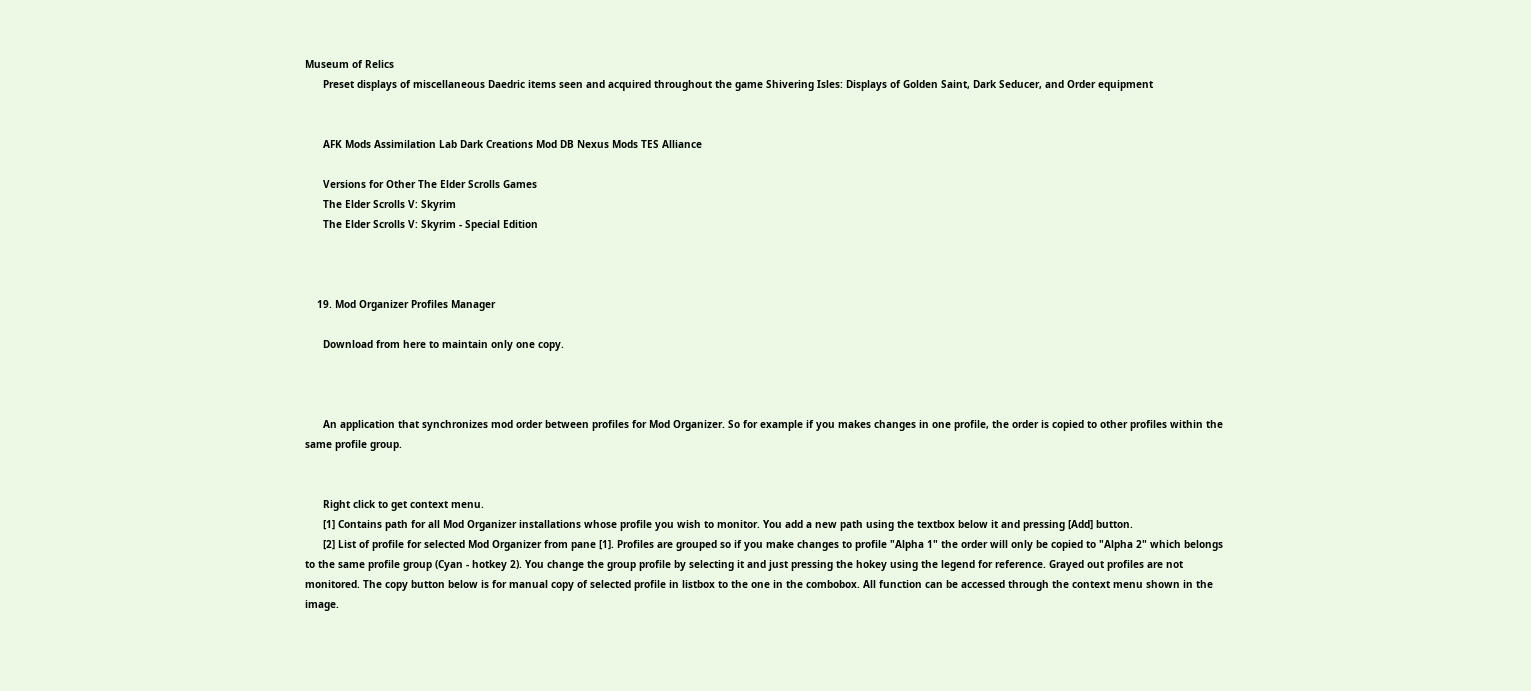Museum of Relics
      Preset displays of miscellaneous Daedric items seen and acquired throughout the game Shivering Isles: Displays of Golden Saint, Dark Seducer, and Order equipment


      AFK Mods Assimilation Lab Dark Creations Mod DB Nexus Mods TES Alliance

      Versions for Other The Elder Scrolls Games
      The Elder Scrolls V: Skyrim
      The Elder Scrolls V: Skyrim - Special Edition



    19. Mod Organizer Profiles Manager

      Download from here to maintain only one copy.



      An application that synchronizes mod order between profiles for Mod Organizer. So for example if you makes changes in one profile, the order is copied to other profiles within the same profile group.


      Right click to get context menu.
      [1] Contains path for all Mod Organizer installations whose profile you wish to monitor. You add a new path using the textbox below it and pressing [Add] button.
      [2] List of profile for selected Mod Organizer from pane [1]. Profiles are grouped so if you make changes to profile "Alpha 1" the order will only be copied to "Alpha 2" which belongs to the same profile group (Cyan - hotkey 2). You change the group profile by selecting it and just pressing the hokey using the legend for reference. Grayed out profiles are not monitored. The copy button below is for manual copy of selected profile in listbox to the one in the combobox. All function can be accessed through the context menu shown in the image.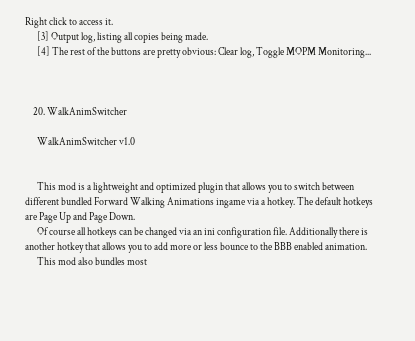Right click to access it.
      [3] Output log, listing all copies being made.
      [4] The rest of the buttons are pretty obvious: Clear log, Toggle MOPM Monitoring...



    20. WalkAnimSwitcher

      WalkAnimSwitcher v1.0


      This mod is a lightweight and optimized plugin that allows you to switch between different bundled Forward Walking Animations ingame via a hotkey. The default hotkeys are Page Up and Page Down.
      Of course all hotkeys can be changed via an ini configuration file. Additionally there is another hotkey that allows you to add more or less bounce to the BBB enabled animation.
      This mod also bundles most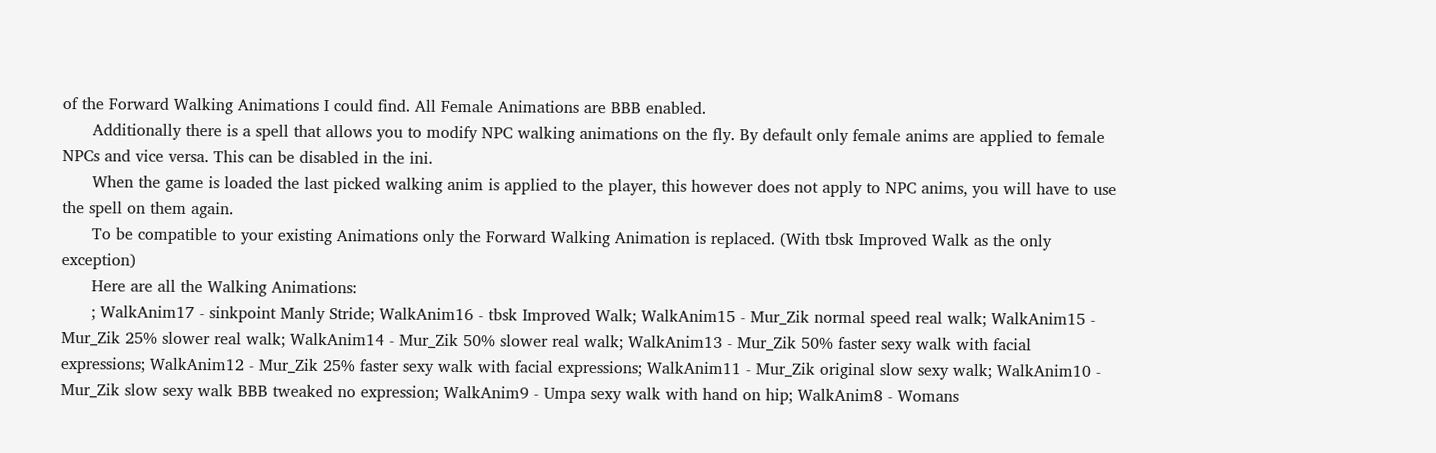of the Forward Walking Animations I could find. All Female Animations are BBB enabled.
      Additionally there is a spell that allows you to modify NPC walking animations on the fly. By default only female anims are applied to female NPCs and vice versa. This can be disabled in the ini.
      When the game is loaded the last picked walking anim is applied to the player, this however does not apply to NPC anims, you will have to use the spell on them again.
      To be compatible to your existing Animations only the Forward Walking Animation is replaced. (With tbsk Improved Walk as the only exception)
      Here are all the Walking Animations:
      ; WalkAnim17 - sinkpoint Manly Stride; WalkAnim16 - tbsk Improved Walk; WalkAnim15 - Mur_Zik normal speed real walk; WalkAnim15 - Mur_Zik 25% slower real walk; WalkAnim14 - Mur_Zik 50% slower real walk; WalkAnim13 - Mur_Zik 50% faster sexy walk with facial expressions; WalkAnim12 - Mur_Zik 25% faster sexy walk with facial expressions; WalkAnim11 - Mur_Zik original slow sexy walk; WalkAnim10 - Mur_Zik slow sexy walk BBB tweaked no expression; WalkAnim9 - Umpa sexy walk with hand on hip; WalkAnim8 - Womans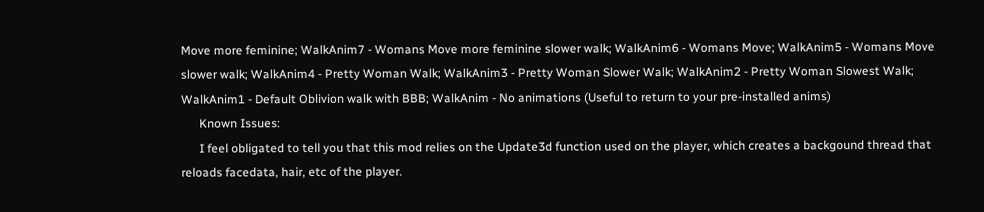Move more feminine; WalkAnim7 - Womans Move more feminine slower walk; WalkAnim6 - Womans Move; WalkAnim5 - Womans Move slower walk; WalkAnim4 - Pretty Woman Walk; WalkAnim3 - Pretty Woman Slower Walk; WalkAnim2 - Pretty Woman Slowest Walk; WalkAnim1 - Default Oblivion walk with BBB; WalkAnim - No animations (Useful to return to your pre-installed anims)
      Known Issues:
      I feel obligated to tell you that this mod relies on the Update3d function used on the player, which creates a backgound thread that reloads facedata, hair, etc of the player.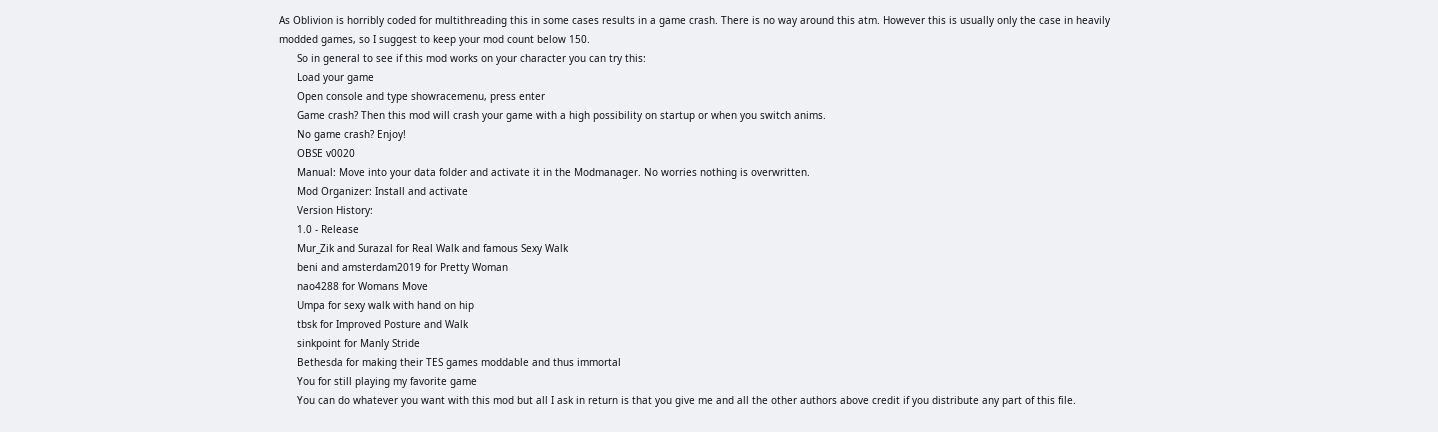As Oblivion is horribly coded for multithreading this in some cases results in a game crash. There is no way around this atm. However this is usually only the case in heavily modded games, so I suggest to keep your mod count below 150.
      So in general to see if this mod works on your character you can try this:
      Load your game
      Open console and type showracemenu, press enter
      Game crash? Then this mod will crash your game with a high possibility on startup or when you switch anims.
      No game crash? Enjoy!
      OBSE v0020
      Manual: Move into your data folder and activate it in the Modmanager. No worries nothing is overwritten.
      Mod Organizer: Install and activate
      Version History:
      1.0 - Release
      Mur_Zik and Surazal for Real Walk and famous Sexy Walk
      beni and amsterdam2019 for Pretty Woman
      nao4288 for Womans Move
      Umpa for sexy walk with hand on hip
      tbsk for Improved Posture and Walk
      sinkpoint for Manly Stride
      Bethesda for making their TES games moddable and thus immortal
      You for still playing my favorite game
      You can do whatever you want with this mod but all I ask in return is that you give me and all the other authors above credit if you distribute any part of this file.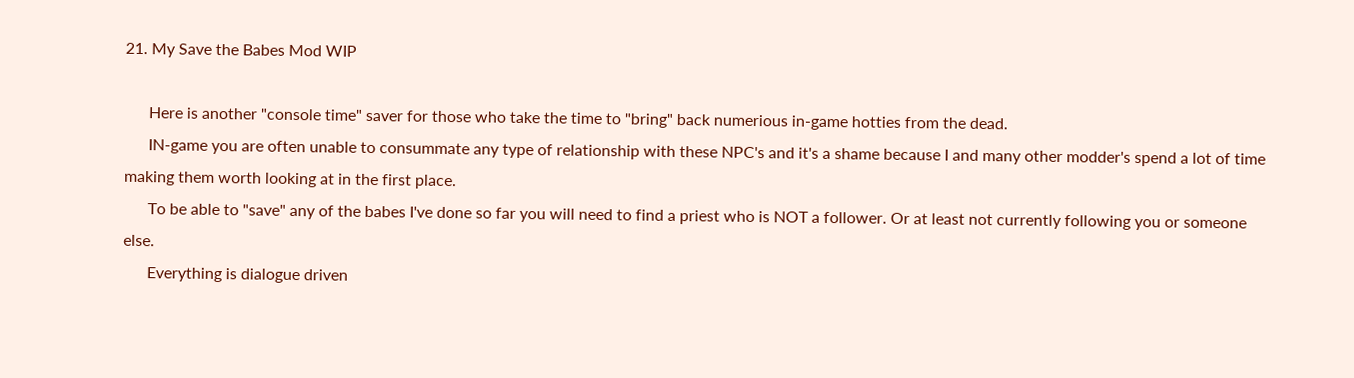21. My Save the Babes Mod WIP

      Here is another "console time" saver for those who take the time to "bring" back numerious in-game hotties from the dead.
      IN-game you are often unable to consummate any type of relationship with these NPC's and it's a shame because I and many other modder's spend a lot of time making them worth looking at in the first place.
      To be able to "save" any of the babes I've done so far you will need to find a priest who is NOT a follower. Or at least not currently following you or someone else.
      Everything is dialogue driven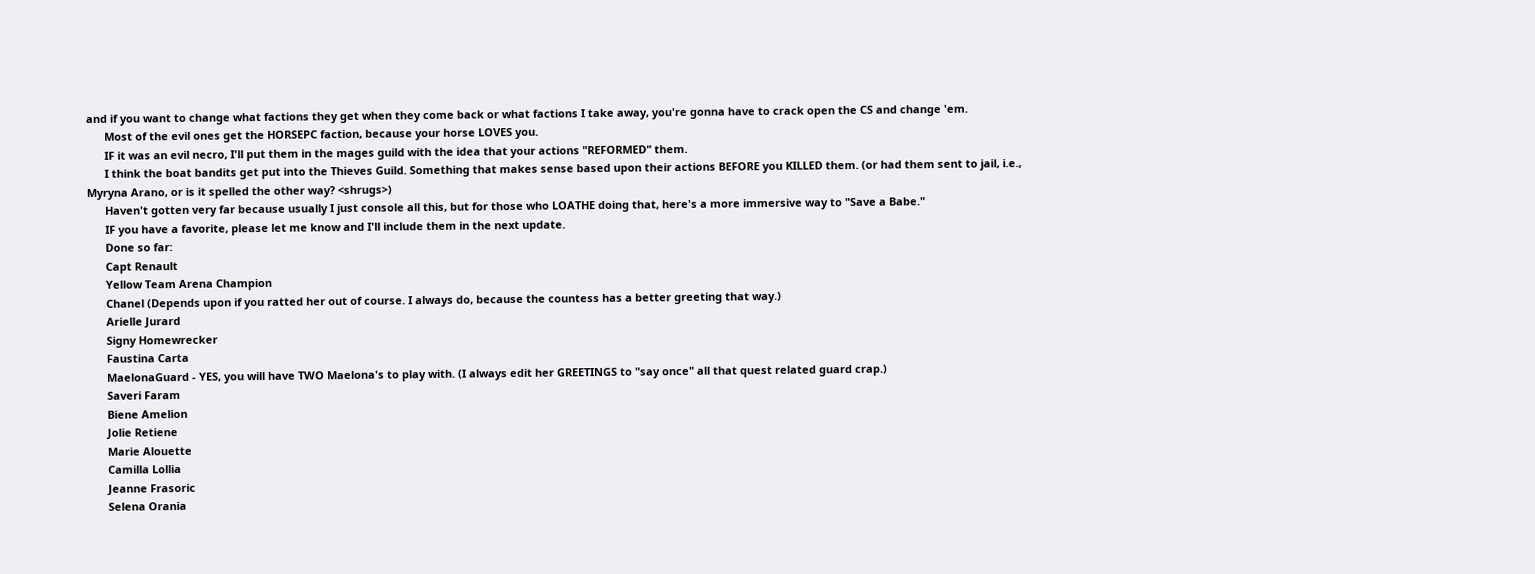and if you want to change what factions they get when they come back or what factions I take away, you're gonna have to crack open the CS and change 'em.
      Most of the evil ones get the HORSEPC faction, because your horse LOVES you.
      IF it was an evil necro, I'll put them in the mages guild with the idea that your actions "REFORMED" them.
      I think the boat bandits get put into the Thieves Guild. Something that makes sense based upon their actions BEFORE you KILLED them. (or had them sent to jail, i.e., Myryna Arano, or is it spelled the other way? <shrugs>)
      Haven't gotten very far because usually I just console all this, but for those who LOATHE doing that, here's a more immersive way to "Save a Babe."
      IF you have a favorite, please let me know and I'll include them in the next update.
      Done so far:
      Capt Renault
      Yellow Team Arena Champion
      Chanel (Depends upon if you ratted her out of course. I always do, because the countess has a better greeting that way.)
      Arielle Jurard
      Signy Homewrecker
      Faustina Carta
      MaelonaGuard - YES, you will have TWO Maelona's to play with. (I always edit her GREETINGS to "say once" all that quest related guard crap.)
      Saveri Faram
      Biene Amelion
      Jolie Retiene
      Marie Alouette
      Camilla Lollia
      Jeanne Frasoric
      Selena Orania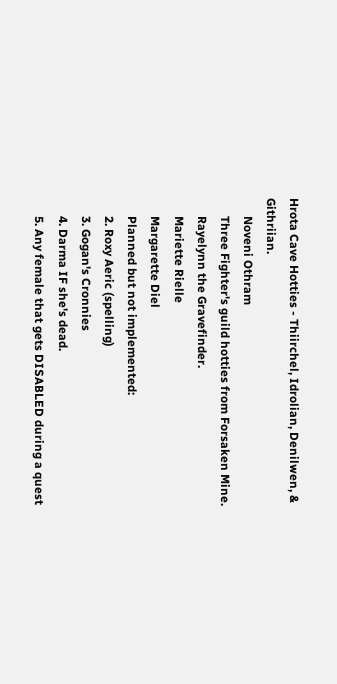Hrota Cave Hotties - Thiirchel, Idrolian, Denilwen, & Githriian.
      Noveni Othram
      Three Fighter's guild hotties from Forsaken Mine.
      Rayelynn the Gravefinder.
      Mariette Rielle
      Margarette Diel
      Planned but not implemented:
      2. Roxy Aeric (spelling)
      3. Gogan's Cronnies
      4. Darma IF she's dead.
      5. Any female that gets DISABLED during a quest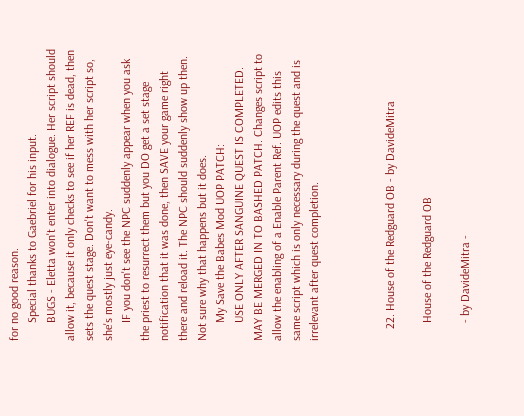for no good reason.
      Special thanks to Gaebriel for his input.
      BUGS - Eletta won't enter into dialogue. Her script should allow it, because it only checks to see if her REF is dead, then sets the quest stage. Don't want to mess with her script so, she's mostly just eye-candy.
      IF you don't see the NPC suddenly appear when you ask the priest to resurrect them but you DO get a set stage notification that it was done, then SAVE your game right there and reload it. The NPC should suddenly show up then. Not sure why that happens but it does.
      My Save the Babes Mod UOP PATCH:
      USE ONLY AFTER SANGUINE QUEST IS COMPLETED. MAY BE MERGED IN TO BASHED PATCH. Changes script to allow the enabling of a Enable Parent Ref. UOP edits this same script which is only necessary during the quest and is irrelevant after quest completion.



    22. House of the Redguard OB - by DavideMitra

      House of the Redguard OB

      - by DavideMitra -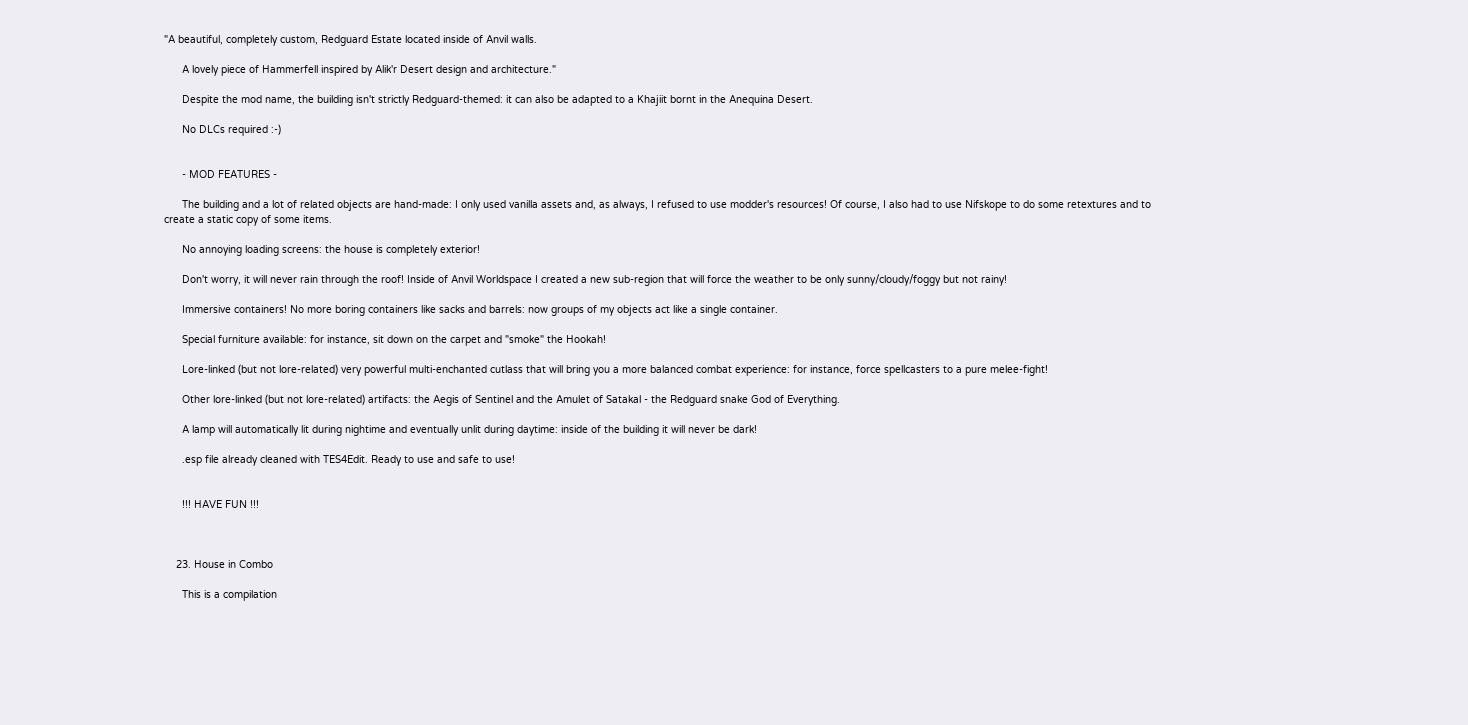"A beautiful, completely custom, Redguard Estate located inside of Anvil walls.

      A lovely piece of Hammerfell inspired by Alik'r Desert design and architecture."

      Despite the mod name, the building isn't strictly Redguard-themed: it can also be adapted to a Khajiit bornt in the Anequina Desert.

      No DLCs required :-)


      - MOD FEATURES -

      The building and a lot of related objects are hand-made: I only used vanilla assets and, as always, I refused to use modder's resources! Of course, I also had to use Nifskope to do some retextures and to create a static copy of some items.

      No annoying loading screens: the house is completely exterior!

      Don't worry, it will never rain through the roof! Inside of Anvil Worldspace I created a new sub-region that will force the weather to be only sunny/cloudy/foggy but not rainy!

      Immersive containers! No more boring containers like sacks and barrels: now groups of my objects act like a single container.

      Special furniture available: for instance, sit down on the carpet and "smoke" the Hookah!

      Lore-linked (but not lore-related) very powerful multi-enchanted cutlass that will bring you a more balanced combat experience: for instance, force spellcasters to a pure melee-fight!

      Other lore-linked (but not lore-related) artifacts: the Aegis of Sentinel and the Amulet of Satakal - the Redguard snake God of Everything.

      A lamp will automatically lit during nightime and eventually unlit during daytime: inside of the building it will never be dark!

      .esp file already cleaned with TES4Edit. Ready to use and safe to use!


      !!! HAVE FUN !!!



    23. House in Combo

      This is a compilation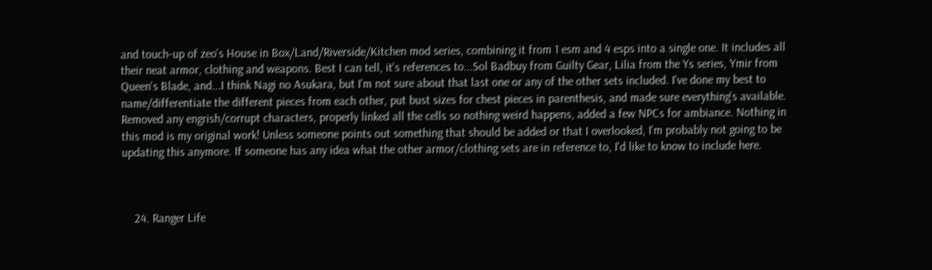and touch-up of zeo's House in Box/Land/Riverside/Kitchen mod series, combining it from 1 esm and 4 esps into a single one. It includes all their neat armor, clothing and weapons. Best I can tell, it's references to...Sol Badbuy from Guilty Gear, Lilia from the Ys series, Ymir from Queen's Blade, and...I think Nagi no Asukara, but I'm not sure about that last one or any of the other sets included. I've done my best to name/differentiate the different pieces from each other, put bust sizes for chest pieces in parenthesis, and made sure everything's available. Removed any engrish/corrupt characters, properly linked all the cells so nothing weird happens, added a few NPCs for ambiance. Nothing in this mod is my original work! Unless someone points out something that should be added or that I overlooked, I'm probably not going to be updating this anymore. If someone has any idea what the other armor/clothing sets are in reference to, I'd like to know to include here.



    24. Ranger Life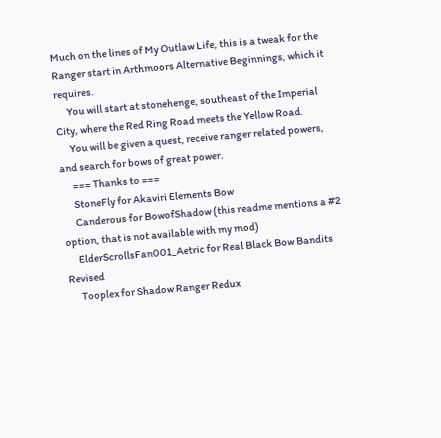Much on the lines of My Outlaw Life, this is a tweak for the Ranger start in Arthmoors Alternative Beginnings, which it requires.
      You will start at stonehenge, southeast of the Imperial City, where the Red Ring Road meets the Yellow Road.
      You will be given a quest, receive ranger related powers, and search for bows of great power.
      === Thanks to ===
      StoneFly for Akaviri Elements Bow
      Canderous for BowofShadow (this readme mentions a #2 option, that is not available with my mod)
      ElderScrollsFan001_Aetric for Real Black Bow Bandits Revised
      Tooplex for Shadow Ranger Redux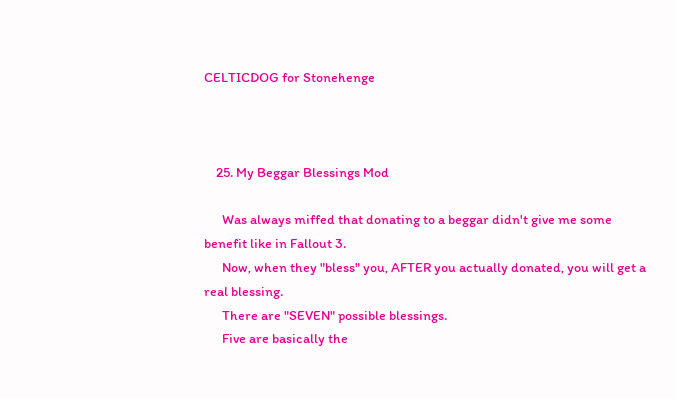CELTICDOG for Stonehenge



    25. My Beggar Blessings Mod

      Was always miffed that donating to a beggar didn't give me some benefit like in Fallout 3.
      Now, when they "bless" you, AFTER you actually donated, you will get a real blessing.
      There are "SEVEN" possible blessings.
      Five are basically the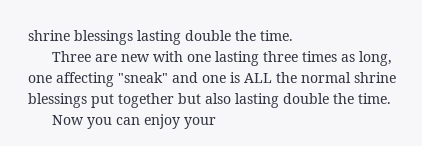shrine blessings lasting double the time.
      Three are new with one lasting three times as long, one affecting "sneak" and one is ALL the normal shrine blessings put together but also lasting double the time.
      Now you can enjoy your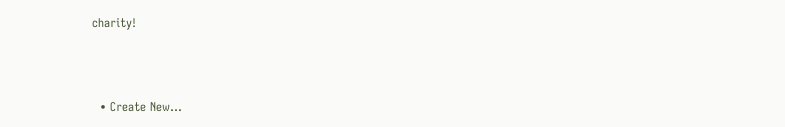charity!



  • Create New...